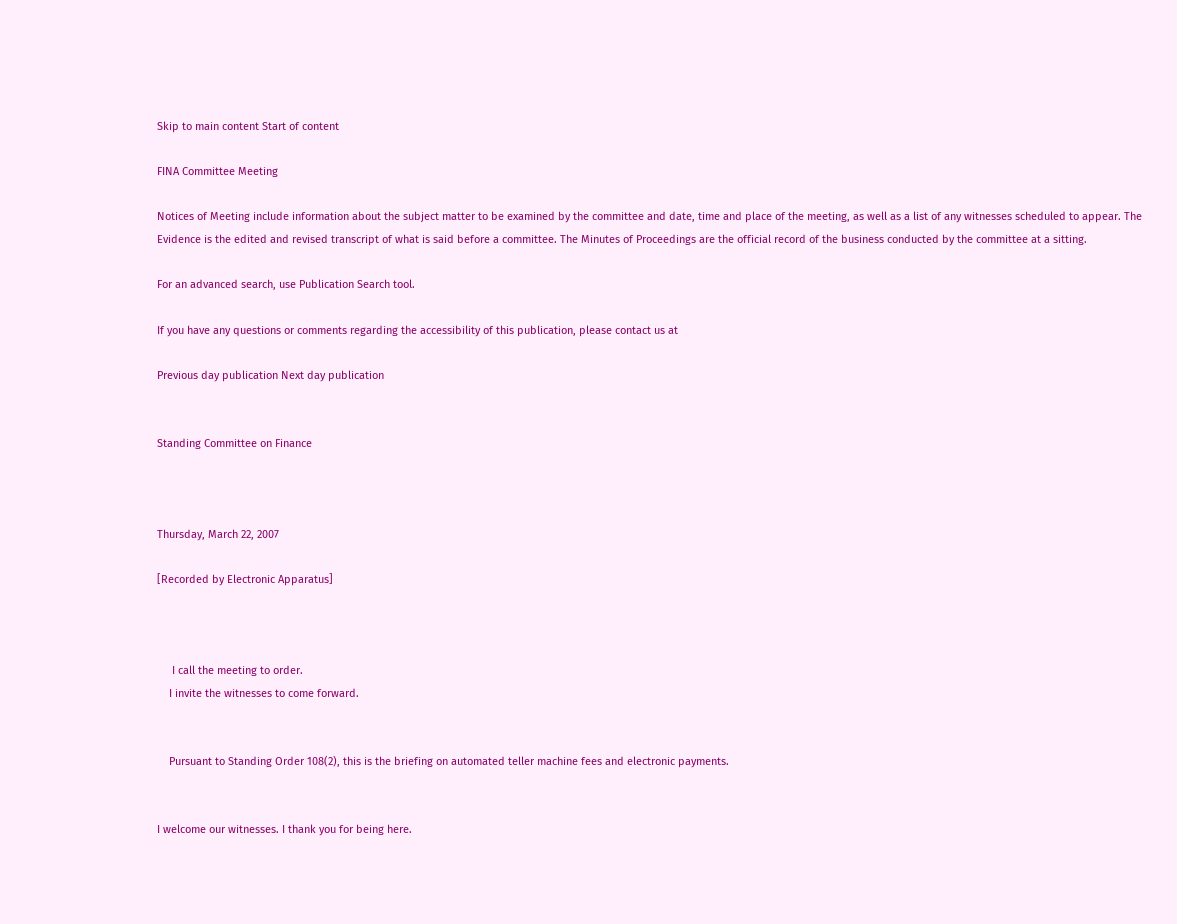Skip to main content Start of content

FINA Committee Meeting

Notices of Meeting include information about the subject matter to be examined by the committee and date, time and place of the meeting, as well as a list of any witnesses scheduled to appear. The Evidence is the edited and revised transcript of what is said before a committee. The Minutes of Proceedings are the official record of the business conducted by the committee at a sitting.

For an advanced search, use Publication Search tool.

If you have any questions or comments regarding the accessibility of this publication, please contact us at

Previous day publication Next day publication


Standing Committee on Finance



Thursday, March 22, 2007

[Recorded by Electronic Apparatus]



     I call the meeting to order.
    I invite the witnesses to come forward.


    Pursuant to Standing Order 108(2), this is the briefing on automated teller machine fees and electronic payments.


I welcome our witnesses. I thank you for being here.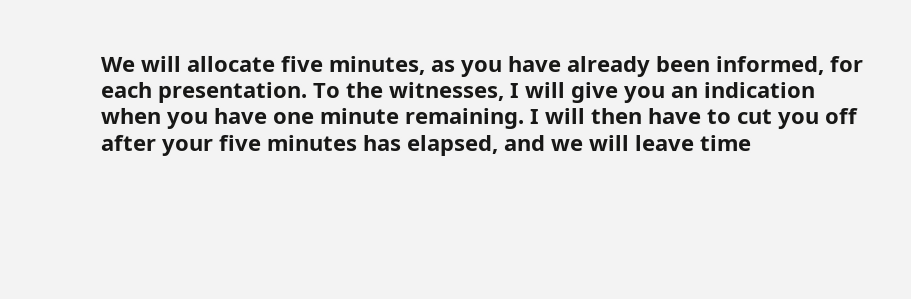We will allocate five minutes, as you have already been informed, for each presentation. To the witnesses, I will give you an indication when you have one minute remaining. I will then have to cut you off after your five minutes has elapsed, and we will leave time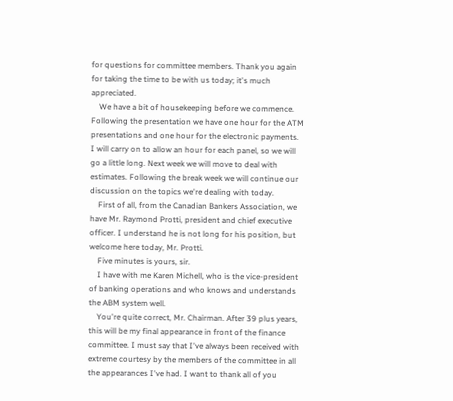for questions for committee members. Thank you again for taking the time to be with us today; it's much appreciated.
    We have a bit of housekeeping before we commence. Following the presentation we have one hour for the ATM presentations and one hour for the electronic payments. I will carry on to allow an hour for each panel, so we will go a little long. Next week we will move to deal with estimates. Following the break week we will continue our discussion on the topics we're dealing with today.
    First of all, from the Canadian Bankers Association, we have Mr. Raymond Protti, president and chief executive officer. I understand he is not long for his position, but welcome here today, Mr. Protti.
    Five minutes is yours, sir.
    I have with me Karen Michell, who is the vice-president of banking operations and who knows and understands the ABM system well.
    You're quite correct, Mr. Chairman. After 39 plus years, this will be my final appearance in front of the finance committee. I must say that I've always been received with extreme courtesy by the members of the committee in all the appearances I've had. I want to thank all of you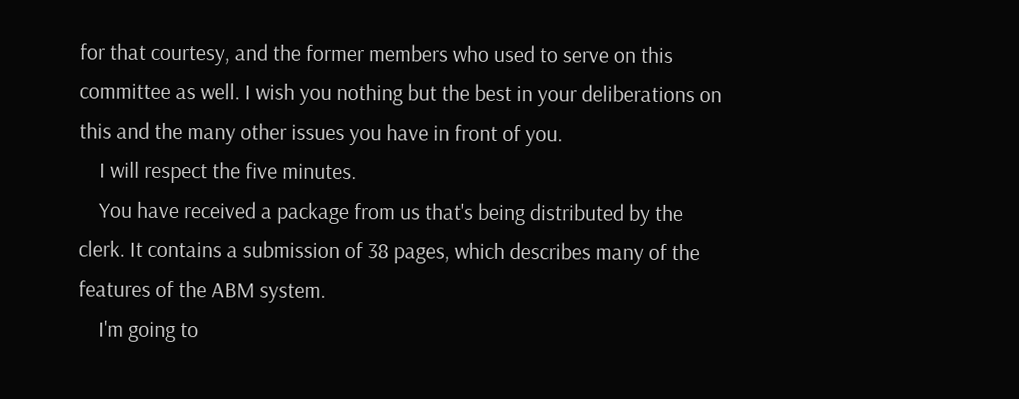for that courtesy, and the former members who used to serve on this committee as well. I wish you nothing but the best in your deliberations on this and the many other issues you have in front of you.
    I will respect the five minutes.
    You have received a package from us that's being distributed by the clerk. It contains a submission of 38 pages, which describes many of the features of the ABM system.
    I'm going to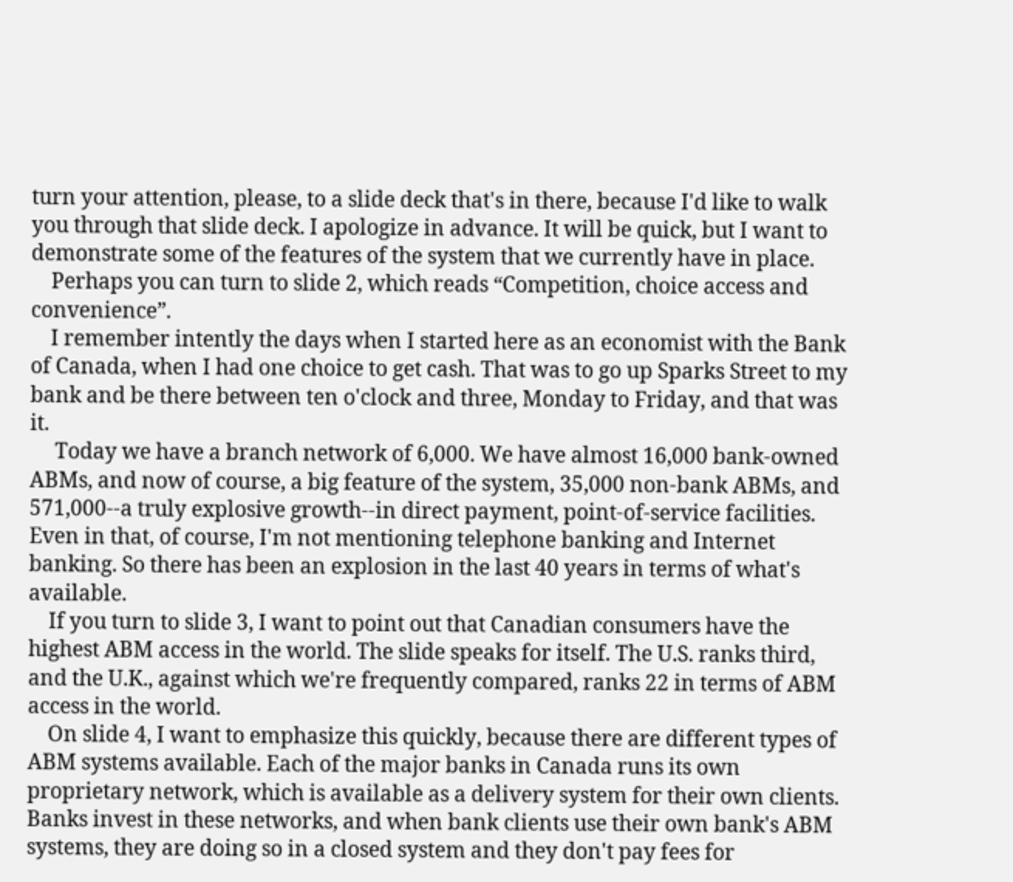turn your attention, please, to a slide deck that's in there, because I'd like to walk you through that slide deck. I apologize in advance. It will be quick, but I want to demonstrate some of the features of the system that we currently have in place.
    Perhaps you can turn to slide 2, which reads “Competition, choice access and convenience”.
    I remember intently the days when I started here as an economist with the Bank of Canada, when I had one choice to get cash. That was to go up Sparks Street to my bank and be there between ten o'clock and three, Monday to Friday, and that was it.
     Today we have a branch network of 6,000. We have almost 16,000 bank-owned ABMs, and now of course, a big feature of the system, 35,000 non-bank ABMs, and 571,000--a truly explosive growth--in direct payment, point-of-service facilities. Even in that, of course, I'm not mentioning telephone banking and Internet banking. So there has been an explosion in the last 40 years in terms of what's available.
    If you turn to slide 3, I want to point out that Canadian consumers have the highest ABM access in the world. The slide speaks for itself. The U.S. ranks third, and the U.K., against which we're frequently compared, ranks 22 in terms of ABM access in the world.
    On slide 4, I want to emphasize this quickly, because there are different types of ABM systems available. Each of the major banks in Canada runs its own proprietary network, which is available as a delivery system for their own clients. Banks invest in these networks, and when bank clients use their own bank's ABM systems, they are doing so in a closed system and they don't pay fees for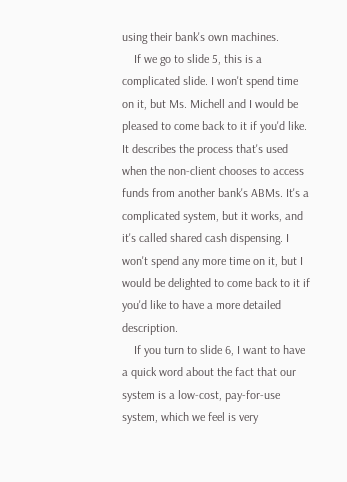using their bank's own machines.
    If we go to slide 5, this is a complicated slide. I won't spend time on it, but Ms. Michell and I would be pleased to come back to it if you'd like. It describes the process that's used when the non-client chooses to access funds from another bank's ABMs. It's a complicated system, but it works, and it's called shared cash dispensing. I won't spend any more time on it, but I would be delighted to come back to it if you'd like to have a more detailed description.
    If you turn to slide 6, I want to have a quick word about the fact that our system is a low-cost, pay-for-use system, which we feel is very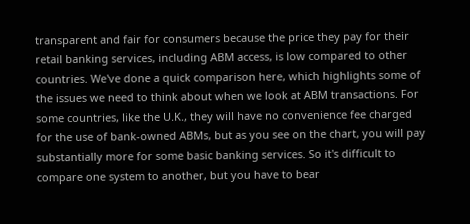transparent and fair for consumers because the price they pay for their retail banking services, including ABM access, is low compared to other countries. We've done a quick comparison here, which highlights some of the issues we need to think about when we look at ABM transactions. For some countries, like the U.K., they will have no convenience fee charged for the use of bank-owned ABMs, but as you see on the chart, you will pay substantially more for some basic banking services. So it's difficult to compare one system to another, but you have to bear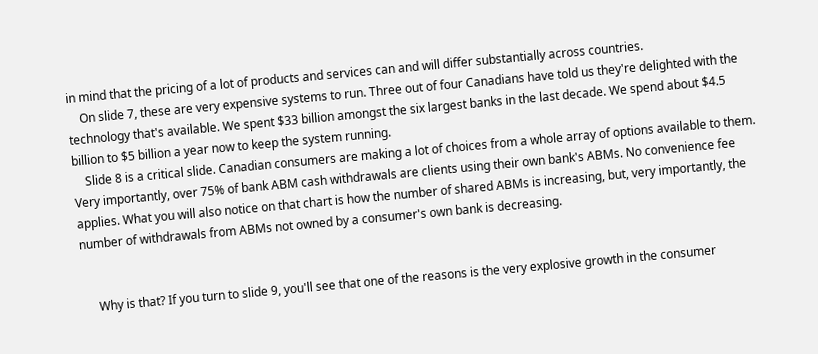in mind that the pricing of a lot of products and services can and will differ substantially across countries.
    On slide 7, these are very expensive systems to run. Three out of four Canadians have told us they're delighted with the technology that's available. We spent $33 billion amongst the six largest banks in the last decade. We spend about $4.5 billion to $5 billion a year now to keep the system running.
    Slide 8 is a critical slide. Canadian consumers are making a lot of choices from a whole array of options available to them. Very importantly, over 75% of bank ABM cash withdrawals are clients using their own bank's ABMs. No convenience fee applies. What you will also notice on that chart is how the number of shared ABMs is increasing, but, very importantly, the number of withdrawals from ABMs not owned by a consumer's own bank is decreasing.


     Why is that? If you turn to slide 9, you'll see that one of the reasons is the very explosive growth in the consumer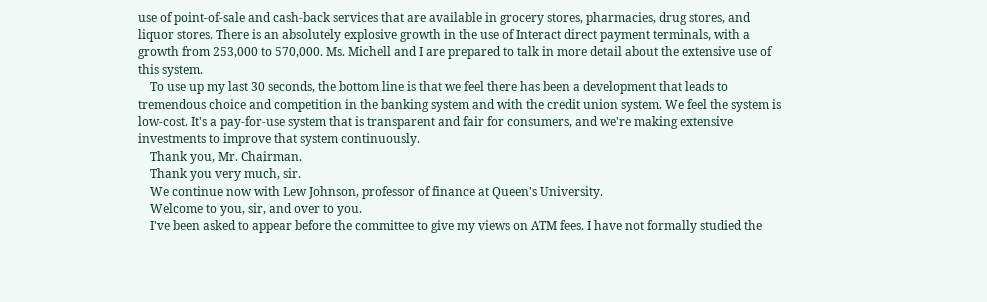use of point-of-sale and cash-back services that are available in grocery stores, pharmacies, drug stores, and liquor stores. There is an absolutely explosive growth in the use of Interact direct payment terminals, with a growth from 253,000 to 570,000. Ms. Michell and I are prepared to talk in more detail about the extensive use of this system.
    To use up my last 30 seconds, the bottom line is that we feel there has been a development that leads to tremendous choice and competition in the banking system and with the credit union system. We feel the system is low-cost. It's a pay-for-use system that is transparent and fair for consumers, and we're making extensive investments to improve that system continuously.
    Thank you, Mr. Chairman.
    Thank you very much, sir.
    We continue now with Lew Johnson, professor of finance at Queen's University.
    Welcome to you, sir, and over to you.
    I've been asked to appear before the committee to give my views on ATM fees. I have not formally studied the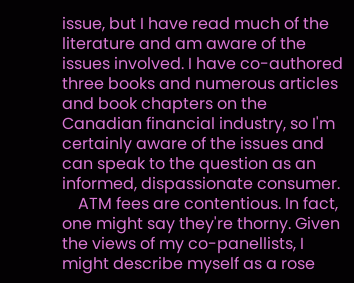issue, but I have read much of the literature and am aware of the issues involved. I have co-authored three books and numerous articles and book chapters on the Canadian financial industry, so I'm certainly aware of the issues and can speak to the question as an informed, dispassionate consumer.
    ATM fees are contentious. In fact, one might say they're thorny. Given the views of my co-panellists, I might describe myself as a rose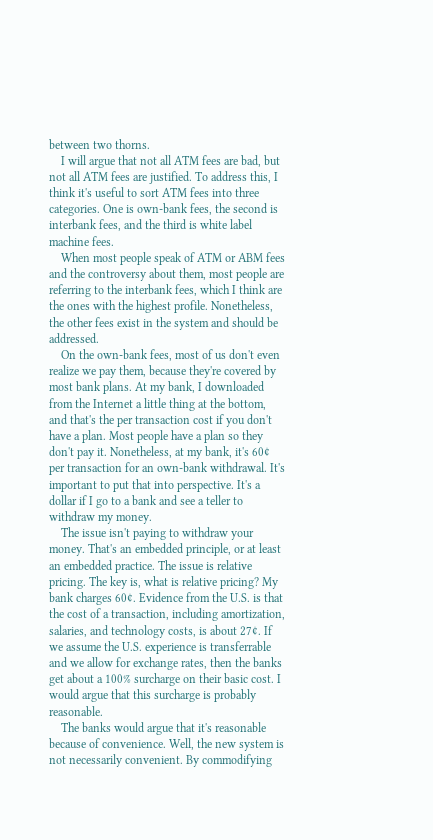between two thorns.
    I will argue that not all ATM fees are bad, but not all ATM fees are justified. To address this, I think it's useful to sort ATM fees into three categories. One is own-bank fees, the second is interbank fees, and the third is white label machine fees.
    When most people speak of ATM or ABM fees and the controversy about them, most people are referring to the interbank fees, which I think are the ones with the highest profile. Nonetheless, the other fees exist in the system and should be addressed.
    On the own-bank fees, most of us don't even realize we pay them, because they're covered by most bank plans. At my bank, I downloaded from the Internet a little thing at the bottom, and that's the per transaction cost if you don't have a plan. Most people have a plan so they don't pay it. Nonetheless, at my bank, it's 60¢ per transaction for an own-bank withdrawal. It's important to put that into perspective. It's a dollar if I go to a bank and see a teller to withdraw my money.
    The issue isn't paying to withdraw your money. That's an embedded principle, or at least an embedded practice. The issue is relative pricing. The key is, what is relative pricing? My bank charges 60¢. Evidence from the U.S. is that the cost of a transaction, including amortization, salaries, and technology costs, is about 27¢. If we assume the U.S. experience is transferrable and we allow for exchange rates, then the banks get about a 100% surcharge on their basic cost. I would argue that this surcharge is probably reasonable.
    The banks would argue that it's reasonable because of convenience. Well, the new system is not necessarily convenient. By commodifying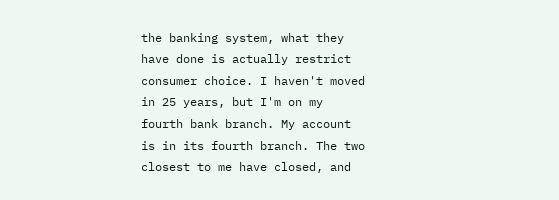the banking system, what they have done is actually restrict consumer choice. I haven't moved in 25 years, but I'm on my fourth bank branch. My account is in its fourth branch. The two closest to me have closed, and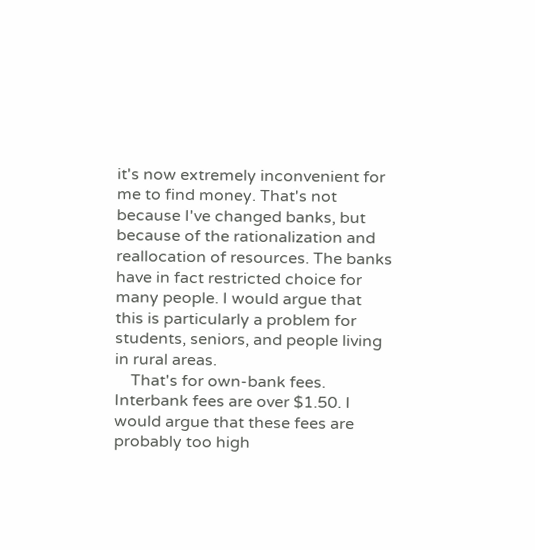it's now extremely inconvenient for me to find money. That's not because I've changed banks, but because of the rationalization and reallocation of resources. The banks have in fact restricted choice for many people. I would argue that this is particularly a problem for students, seniors, and people living in rural areas.
    That's for own-bank fees. Interbank fees are over $1.50. I would argue that these fees are probably too high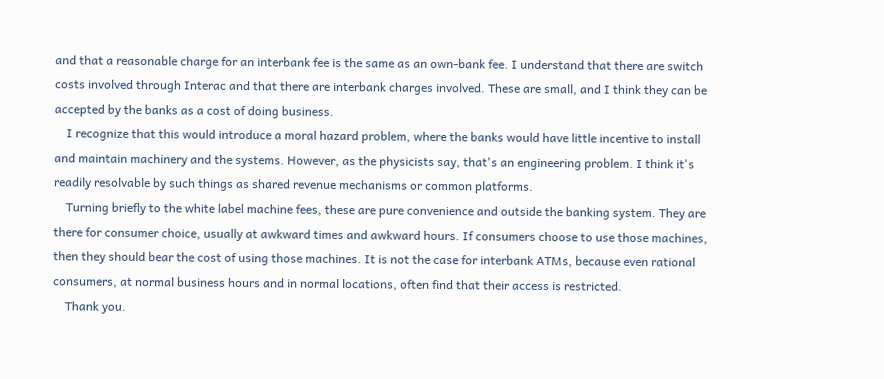and that a reasonable charge for an interbank fee is the same as an own-bank fee. I understand that there are switch costs involved through Interac and that there are interbank charges involved. These are small, and I think they can be accepted by the banks as a cost of doing business.
    I recognize that this would introduce a moral hazard problem, where the banks would have little incentive to install and maintain machinery and the systems. However, as the physicists say, that's an engineering problem. I think it's readily resolvable by such things as shared revenue mechanisms or common platforms.
    Turning briefly to the white label machine fees, these are pure convenience and outside the banking system. They are there for consumer choice, usually at awkward times and awkward hours. If consumers choose to use those machines, then they should bear the cost of using those machines. It is not the case for interbank ATMs, because even rational consumers, at normal business hours and in normal locations, often find that their access is restricted.
    Thank you.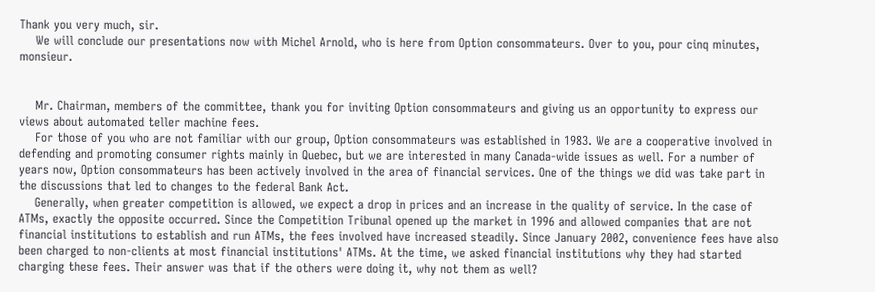Thank you very much, sir.
    We will conclude our presentations now with Michel Arnold, who is here from Option consommateurs. Over to you, pour cinq minutes, monsieur.


    Mr. Chairman, members of the committee, thank you for inviting Option consommateurs and giving us an opportunity to express our views about automated teller machine fees.
    For those of you who are not familiar with our group, Option consommateurs was established in 1983. We are a cooperative involved in defending and promoting consumer rights mainly in Quebec, but we are interested in many Canada-wide issues as well. For a number of years now, Option consommateurs has been actively involved in the area of financial services. One of the things we did was take part in the discussions that led to changes to the federal Bank Act.
    Generally, when greater competition is allowed, we expect a drop in prices and an increase in the quality of service. In the case of ATMs, exactly the opposite occurred. Since the Competition Tribunal opened up the market in 1996 and allowed companies that are not financial institutions to establish and run ATMs, the fees involved have increased steadily. Since January 2002, convenience fees have also been charged to non-clients at most financial institutions' ATMs. At the time, we asked financial institutions why they had started charging these fees. Their answer was that if the others were doing it, why not them as well?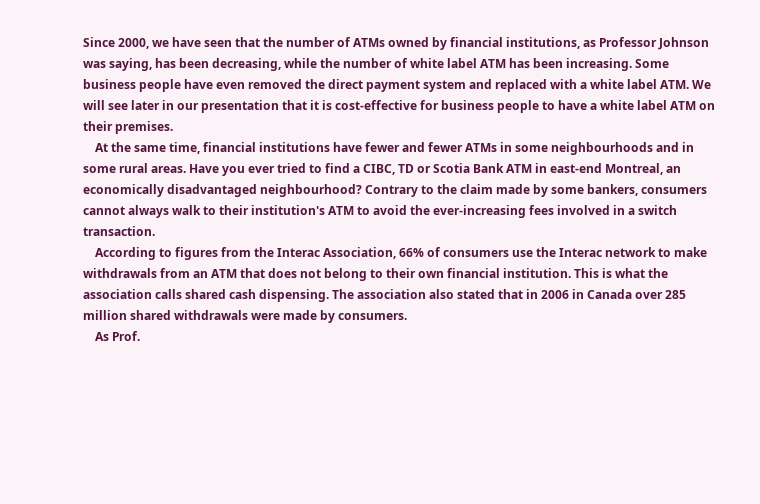Since 2000, we have seen that the number of ATMs owned by financial institutions, as Professor Johnson was saying, has been decreasing, while the number of white label ATM has been increasing. Some business people have even removed the direct payment system and replaced with a white label ATM. We will see later in our presentation that it is cost-effective for business people to have a white label ATM on their premises.
    At the same time, financial institutions have fewer and fewer ATMs in some neighbourhoods and in some rural areas. Have you ever tried to find a CIBC, TD or Scotia Bank ATM in east-end Montreal, an economically disadvantaged neighbourhood? Contrary to the claim made by some bankers, consumers cannot always walk to their institution's ATM to avoid the ever-increasing fees involved in a switch transaction.
    According to figures from the Interac Association, 66% of consumers use the Interac network to make withdrawals from an ATM that does not belong to their own financial institution. This is what the association calls shared cash dispensing. The association also stated that in 2006 in Canada over 285 million shared withdrawals were made by consumers.
    As Prof.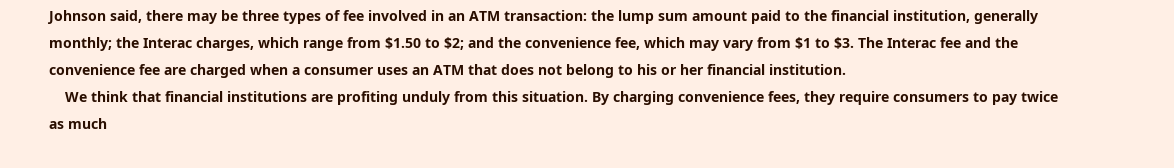Johnson said, there may be three types of fee involved in an ATM transaction: the lump sum amount paid to the financial institution, generally monthly; the Interac charges, which range from $1.50 to $2; and the convenience fee, which may vary from $1 to $3. The Interac fee and the convenience fee are charged when a consumer uses an ATM that does not belong to his or her financial institution.
    We think that financial institutions are profiting unduly from this situation. By charging convenience fees, they require consumers to pay twice as much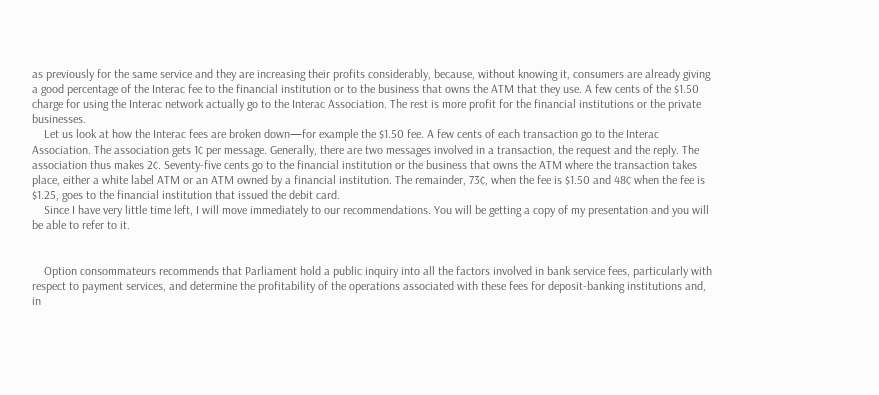as previously for the same service and they are increasing their profits considerably, because, without knowing it, consumers are already giving a good percentage of the Interac fee to the financial institution or to the business that owns the ATM that they use. A few cents of the $1.50 charge for using the Interac network actually go to the Interac Association. The rest is more profit for the financial institutions or the private businesses.
    Let us look at how the Interac fees are broken down—for example the $1.50 fee. A few cents of each transaction go to the Interac Association. The association gets 1¢ per message. Generally, there are two messages involved in a transaction, the request and the reply. The association thus makes 2¢. Seventy-five cents go to the financial institution or the business that owns the ATM where the transaction takes place, either a white label ATM or an ATM owned by a financial institution. The remainder, 73¢, when the fee is $1.50 and 48¢ when the fee is $1.25, goes to the financial institution that issued the debit card.
    Since I have very little time left, I will move immediately to our recommendations. You will be getting a copy of my presentation and you will be able to refer to it.


    Option consommateurs recommends that Parliament hold a public inquiry into all the factors involved in bank service fees, particularly with respect to payment services, and determine the profitability of the operations associated with these fees for deposit-banking institutions and, in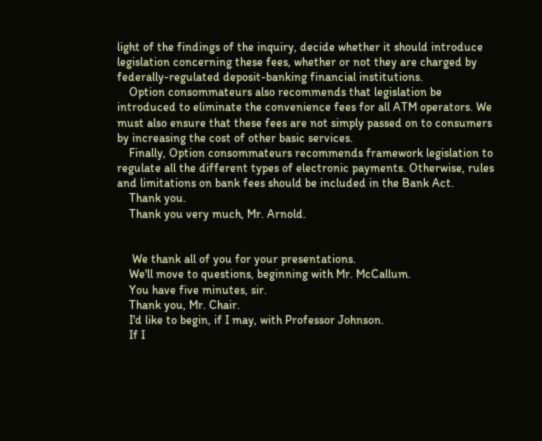light of the findings of the inquiry, decide whether it should introduce legislation concerning these fees, whether or not they are charged by federally-regulated deposit-banking financial institutions.
    Option consommateurs also recommends that legislation be introduced to eliminate the convenience fees for all ATM operators. We must also ensure that these fees are not simply passed on to consumers by increasing the cost of other basic services.
    Finally, Option consommateurs recommends framework legislation to regulate all the different types of electronic payments. Otherwise, rules and limitations on bank fees should be included in the Bank Act.
    Thank you.
    Thank you very much, Mr. Arnold.


     We thank all of you for your presentations.
    We'll move to questions, beginning with Mr. McCallum.
    You have five minutes, sir.
    Thank you, Mr. Chair.
    I'd like to begin, if I may, with Professor Johnson.
    If I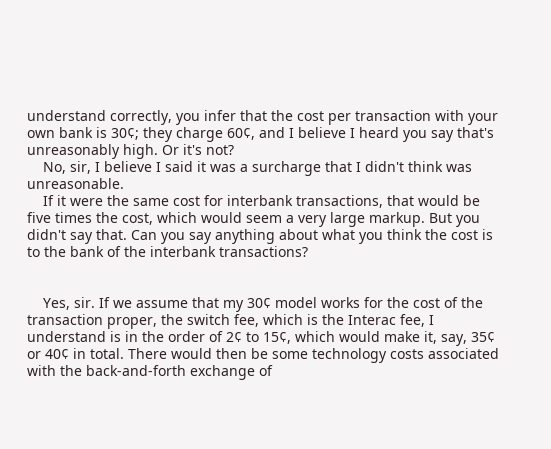understand correctly, you infer that the cost per transaction with your own bank is 30¢; they charge 60¢, and I believe I heard you say that's unreasonably high. Or it's not?
    No, sir, I believe I said it was a surcharge that I didn't think was unreasonable.
    If it were the same cost for interbank transactions, that would be five times the cost, which would seem a very large markup. But you didn't say that. Can you say anything about what you think the cost is to the bank of the interbank transactions?


    Yes, sir. If we assume that my 30¢ model works for the cost of the transaction proper, the switch fee, which is the Interac fee, I understand is in the order of 2¢ to 15¢, which would make it, say, 35¢ or 40¢ in total. There would then be some technology costs associated with the back-and-forth exchange of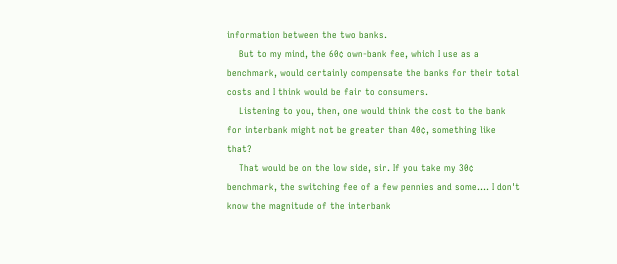information between the two banks.
    But to my mind, the 60¢ own-bank fee, which I use as a benchmark, would certainly compensate the banks for their total costs and I think would be fair to consumers.
    Listening to you, then, one would think the cost to the bank for interbank might not be greater than 40¢, something like that?
    That would be on the low side, sir. If you take my 30¢ benchmark, the switching fee of a few pennies and some.... I don't know the magnitude of the interbank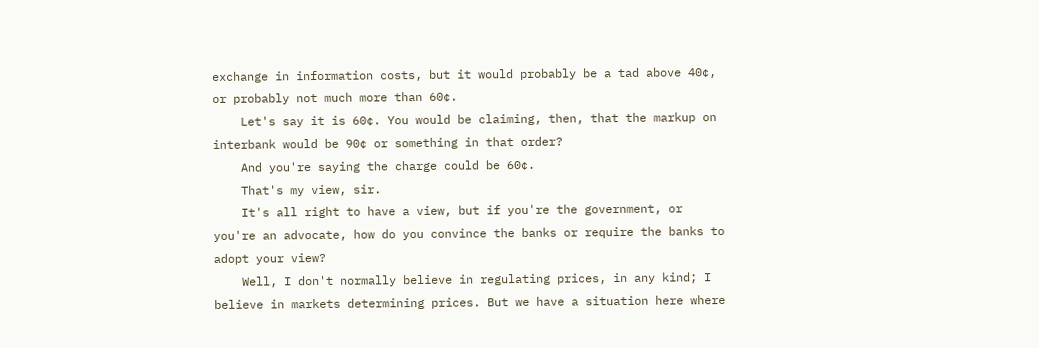exchange in information costs, but it would probably be a tad above 40¢, or probably not much more than 60¢.
    Let's say it is 60¢. You would be claiming, then, that the markup on interbank would be 90¢ or something in that order?
    And you're saying the charge could be 60¢.
    That's my view, sir.
    It's all right to have a view, but if you're the government, or you're an advocate, how do you convince the banks or require the banks to adopt your view?
    Well, I don't normally believe in regulating prices, in any kind; I believe in markets determining prices. But we have a situation here where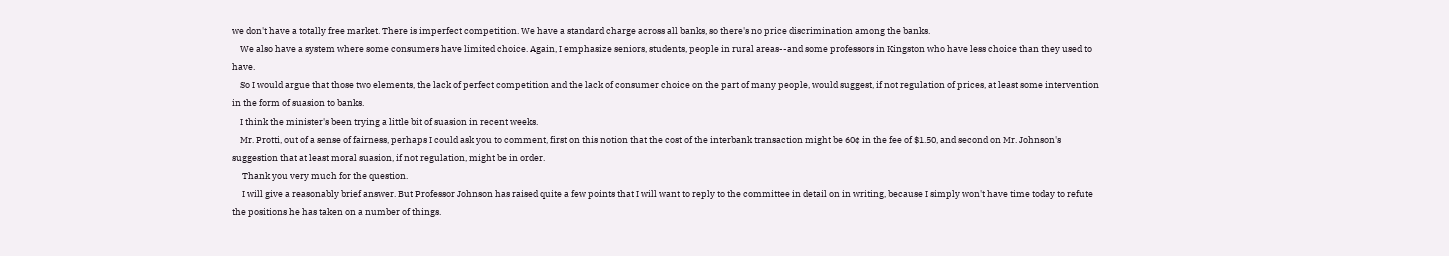we don't have a totally free market. There is imperfect competition. We have a standard charge across all banks, so there's no price discrimination among the banks.
    We also have a system where some consumers have limited choice. Again, I emphasize seniors, students, people in rural areas--and some professors in Kingston who have less choice than they used to have.
    So I would argue that those two elements, the lack of perfect competition and the lack of consumer choice on the part of many people, would suggest, if not regulation of prices, at least some intervention in the form of suasion to banks.
    I think the minister's been trying a little bit of suasion in recent weeks.
    Mr. Protti, out of a sense of fairness, perhaps I could ask you to comment, first on this notion that the cost of the interbank transaction might be 60¢ in the fee of $1.50, and second on Mr. Johnson's suggestion that at least moral suasion, if not regulation, might be in order.
     Thank you very much for the question.
     I will give a reasonably brief answer. But Professor Johnson has raised quite a few points that I will want to reply to the committee in detail on in writing, because I simply won't have time today to refute the positions he has taken on a number of things.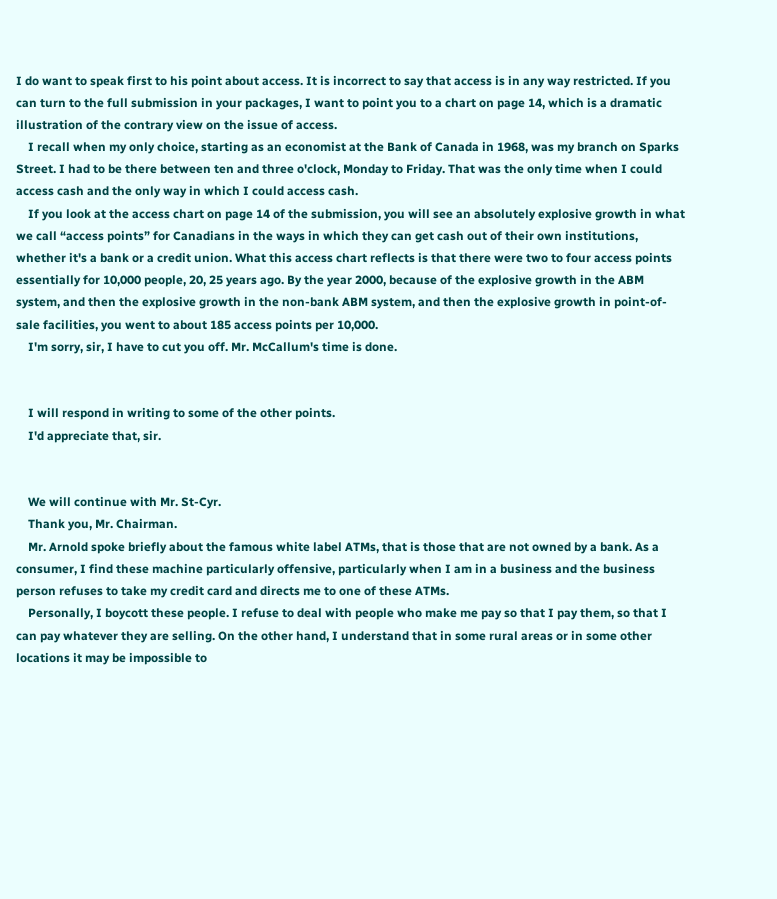I do want to speak first to his point about access. It is incorrect to say that access is in any way restricted. If you can turn to the full submission in your packages, I want to point you to a chart on page 14, which is a dramatic illustration of the contrary view on the issue of access.
    I recall when my only choice, starting as an economist at the Bank of Canada in 1968, was my branch on Sparks Street. I had to be there between ten and three o'clock, Monday to Friday. That was the only time when I could access cash and the only way in which I could access cash.
    If you look at the access chart on page 14 of the submission, you will see an absolutely explosive growth in what we call “access points” for Canadians in the ways in which they can get cash out of their own institutions, whether it's a bank or a credit union. What this access chart reflects is that there were two to four access points essentially for 10,000 people, 20, 25 years ago. By the year 2000, because of the explosive growth in the ABM system, and then the explosive growth in the non-bank ABM system, and then the explosive growth in point-of-sale facilities, you went to about 185 access points per 10,000.
    I'm sorry, sir, I have to cut you off. Mr. McCallum's time is done.


    I will respond in writing to some of the other points.
    I'd appreciate that, sir.


    We will continue with Mr. St-Cyr.
    Thank you, Mr. Chairman.
    Mr. Arnold spoke briefly about the famous white label ATMs, that is those that are not owned by a bank. As a consumer, I find these machine particularly offensive, particularly when I am in a business and the business person refuses to take my credit card and directs me to one of these ATMs.
    Personally, I boycott these people. I refuse to deal with people who make me pay so that I pay them, so that I can pay whatever they are selling. On the other hand, I understand that in some rural areas or in some other locations it may be impossible to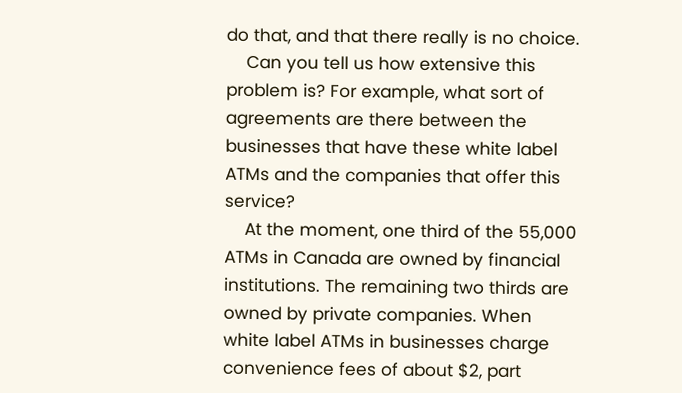do that, and that there really is no choice.
    Can you tell us how extensive this problem is? For example, what sort of agreements are there between the businesses that have these white label ATMs and the companies that offer this service?
    At the moment, one third of the 55,000 ATMs in Canada are owned by financial institutions. The remaining two thirds are owned by private companies. When white label ATMs in businesses charge convenience fees of about $2, part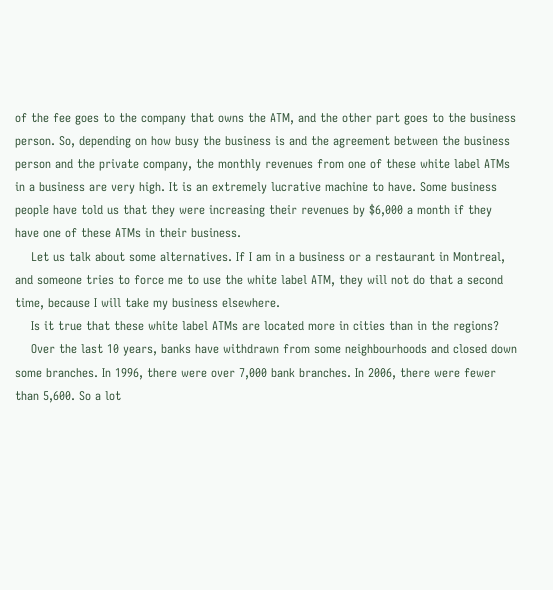of the fee goes to the company that owns the ATM, and the other part goes to the business person. So, depending on how busy the business is and the agreement between the business person and the private company, the monthly revenues from one of these white label ATMs in a business are very high. It is an extremely lucrative machine to have. Some business people have told us that they were increasing their revenues by $6,000 a month if they have one of these ATMs in their business.
    Let us talk about some alternatives. If I am in a business or a restaurant in Montreal, and someone tries to force me to use the white label ATM, they will not do that a second time, because I will take my business elsewhere.
    Is it true that these white label ATMs are located more in cities than in the regions?
    Over the last 10 years, banks have withdrawn from some neighbourhoods and closed down some branches. In 1996, there were over 7,000 bank branches. In 2006, there were fewer than 5,600. So a lot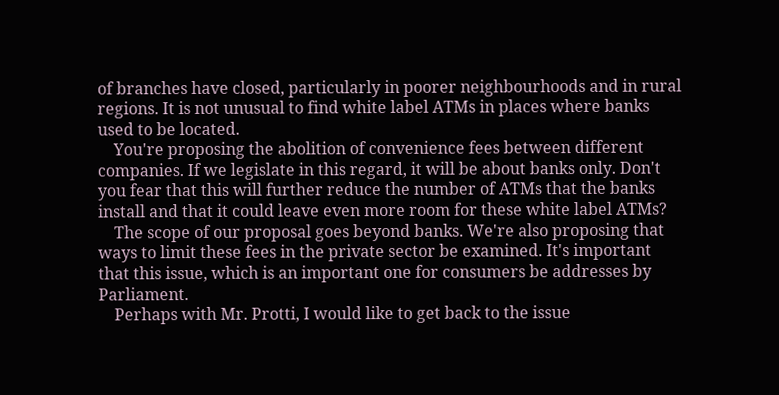of branches have closed, particularly in poorer neighbourhoods and in rural regions. It is not unusual to find white label ATMs in places where banks used to be located.
    You're proposing the abolition of convenience fees between different companies. If we legislate in this regard, it will be about banks only. Don't you fear that this will further reduce the number of ATMs that the banks install and that it could leave even more room for these white label ATMs?
    The scope of our proposal goes beyond banks. We're also proposing that ways to limit these fees in the private sector be examined. It's important that this issue, which is an important one for consumers be addresses by Parliament.
    Perhaps with Mr. Protti, I would like to get back to the issue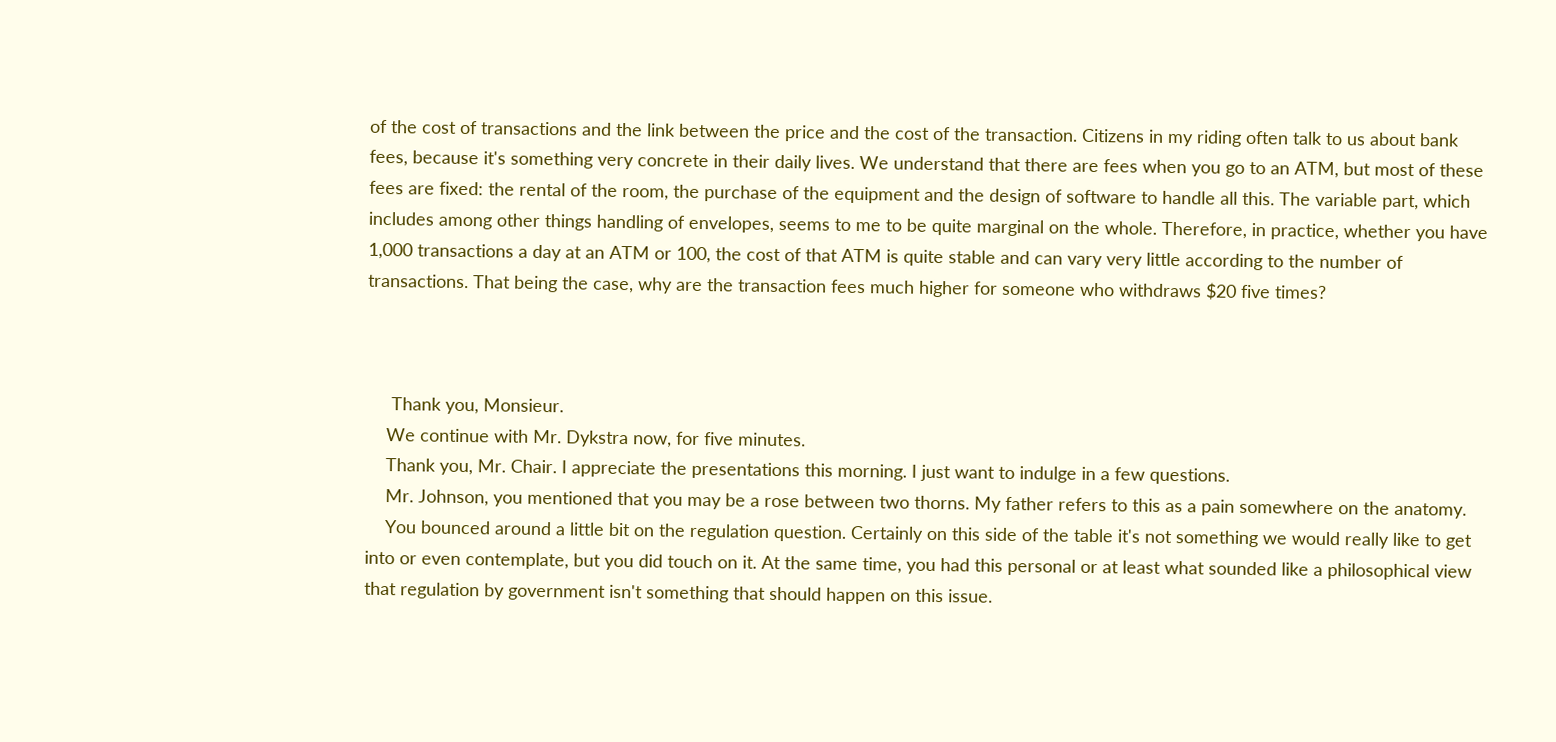of the cost of transactions and the link between the price and the cost of the transaction. Citizens in my riding often talk to us about bank fees, because it's something very concrete in their daily lives. We understand that there are fees when you go to an ATM, but most of these fees are fixed: the rental of the room, the purchase of the equipment and the design of software to handle all this. The variable part, which includes among other things handling of envelopes, seems to me to be quite marginal on the whole. Therefore, in practice, whether you have 1,000 transactions a day at an ATM or 100, the cost of that ATM is quite stable and can vary very little according to the number of transactions. That being the case, why are the transaction fees much higher for someone who withdraws $20 five times?



     Thank you, Monsieur.
    We continue with Mr. Dykstra now, for five minutes.
    Thank you, Mr. Chair. I appreciate the presentations this morning. I just want to indulge in a few questions.
    Mr. Johnson, you mentioned that you may be a rose between two thorns. My father refers to this as a pain somewhere on the anatomy.
    You bounced around a little bit on the regulation question. Certainly on this side of the table it's not something we would really like to get into or even contemplate, but you did touch on it. At the same time, you had this personal or at least what sounded like a philosophical view that regulation by government isn't something that should happen on this issue.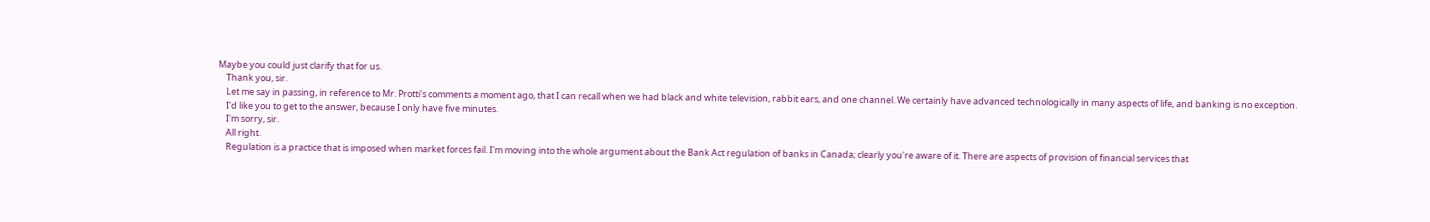Maybe you could just clarify that for us.
    Thank you, sir.
    Let me say in passing, in reference to Mr. Protti's comments a moment ago, that I can recall when we had black and white television, rabbit ears, and one channel. We certainly have advanced technologically in many aspects of life, and banking is no exception.
    I'd like you to get to the answer, because I only have five minutes.
    I'm sorry, sir.
    All right.
    Regulation is a practice that is imposed when market forces fail. I'm moving into the whole argument about the Bank Act regulation of banks in Canada; clearly you're aware of it. There are aspects of provision of financial services that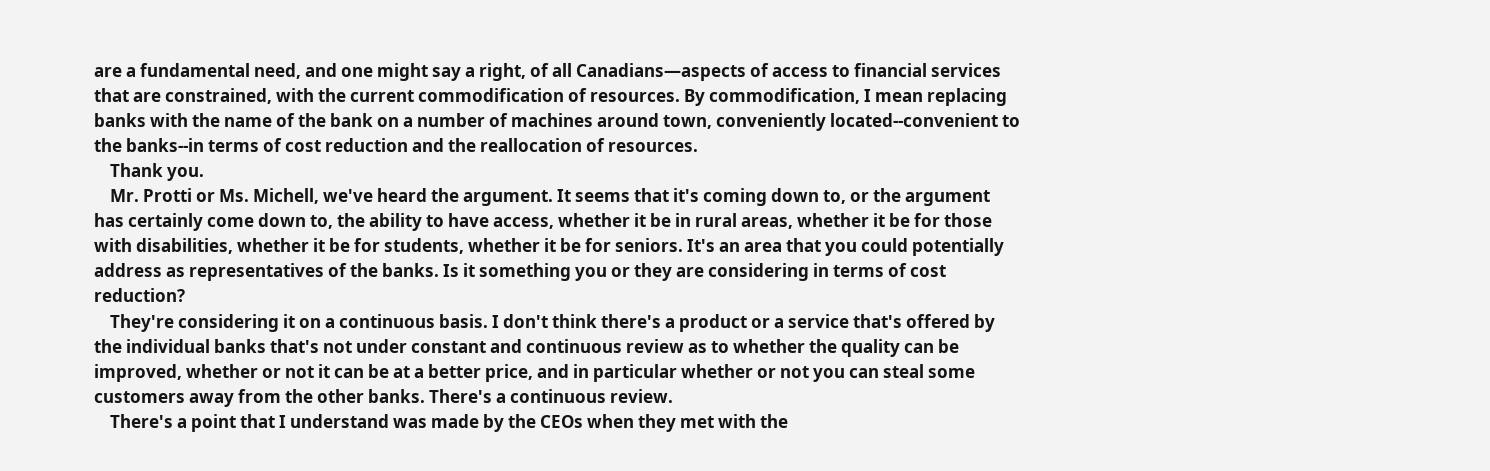are a fundamental need, and one might say a right, of all Canadians—aspects of access to financial services that are constrained, with the current commodification of resources. By commodification, I mean replacing banks with the name of the bank on a number of machines around town, conveniently located--convenient to the banks--in terms of cost reduction and the reallocation of resources.
    Thank you.
    Mr. Protti or Ms. Michell, we've heard the argument. It seems that it's coming down to, or the argument has certainly come down to, the ability to have access, whether it be in rural areas, whether it be for those with disabilities, whether it be for students, whether it be for seniors. It's an area that you could potentially address as representatives of the banks. Is it something you or they are considering in terms of cost reduction?
    They're considering it on a continuous basis. I don't think there's a product or a service that's offered by the individual banks that's not under constant and continuous review as to whether the quality can be improved, whether or not it can be at a better price, and in particular whether or not you can steal some customers away from the other banks. There's a continuous review.
    There's a point that I understand was made by the CEOs when they met with the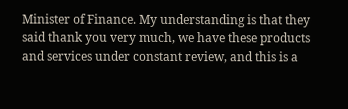Minister of Finance. My understanding is that they said thank you very much, we have these products and services under constant review, and this is a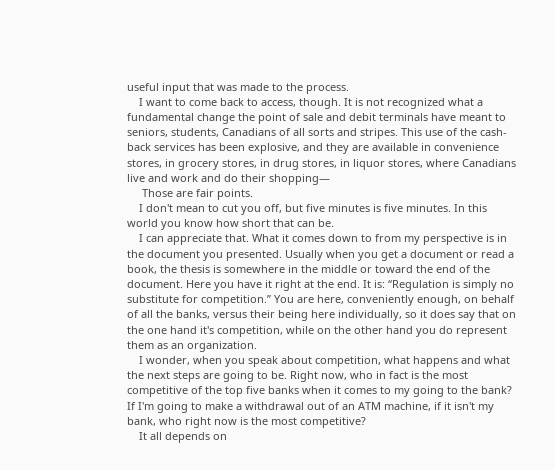useful input that was made to the process.
    I want to come back to access, though. It is not recognized what a fundamental change the point of sale and debit terminals have meant to seniors, students, Canadians of all sorts and stripes. This use of the cash-back services has been explosive, and they are available in convenience stores, in grocery stores, in drug stores, in liquor stores, where Canadians live and work and do their shopping—
     Those are fair points.
    I don't mean to cut you off, but five minutes is five minutes. In this world you know how short that can be.
    I can appreciate that. What it comes down to from my perspective is in the document you presented. Usually when you get a document or read a book, the thesis is somewhere in the middle or toward the end of the document. Here you have it right at the end. It is: “Regulation is simply no substitute for competition.” You are here, conveniently enough, on behalf of all the banks, versus their being here individually, so it does say that on the one hand it's competition, while on the other hand you do represent them as an organization.
    I wonder, when you speak about competition, what happens and what the next steps are going to be. Right now, who in fact is the most competitive of the top five banks when it comes to my going to the bank? If I'm going to make a withdrawal out of an ATM machine, if it isn't my bank, who right now is the most competitive?
    It all depends on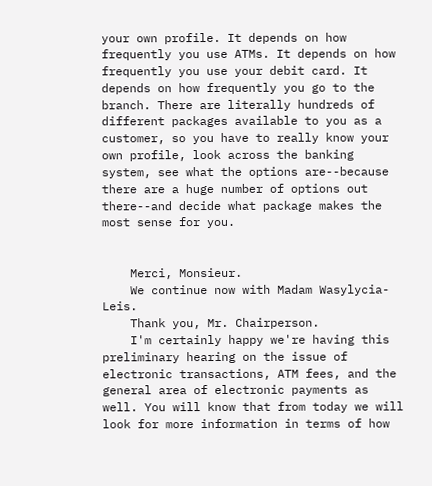your own profile. It depends on how frequently you use ATMs. It depends on how frequently you use your debit card. It depends on how frequently you go to the branch. There are literally hundreds of different packages available to you as a customer, so you have to really know your own profile, look across the banking system, see what the options are--because there are a huge number of options out there--and decide what package makes the most sense for you.


    Merci, Monsieur.
    We continue now with Madam Wasylycia-Leis.
    Thank you, Mr. Chairperson.
    I'm certainly happy we're having this preliminary hearing on the issue of electronic transactions, ATM fees, and the general area of electronic payments as well. You will know that from today we will look for more information in terms of how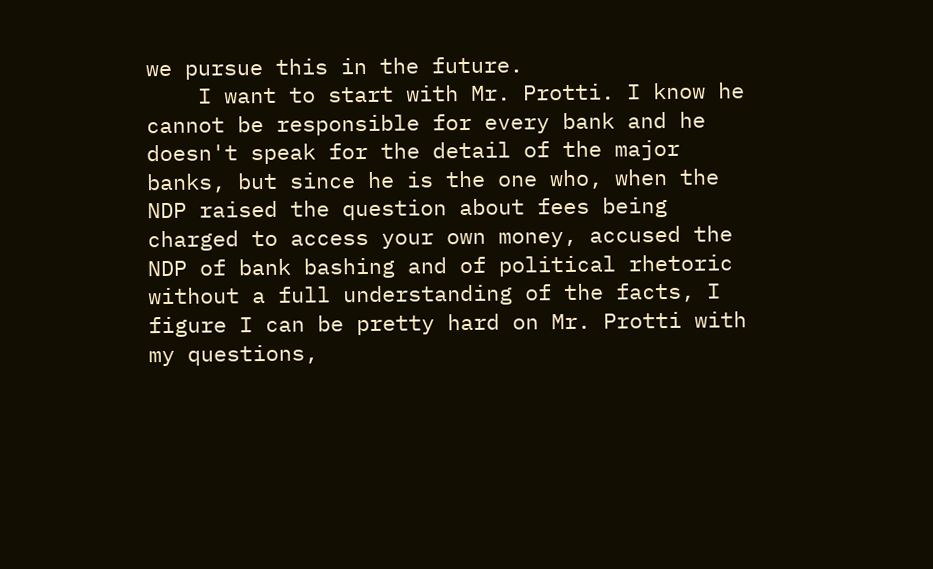we pursue this in the future.
    I want to start with Mr. Protti. I know he cannot be responsible for every bank and he doesn't speak for the detail of the major banks, but since he is the one who, when the NDP raised the question about fees being charged to access your own money, accused the NDP of bank bashing and of political rhetoric without a full understanding of the facts, I figure I can be pretty hard on Mr. Protti with my questions,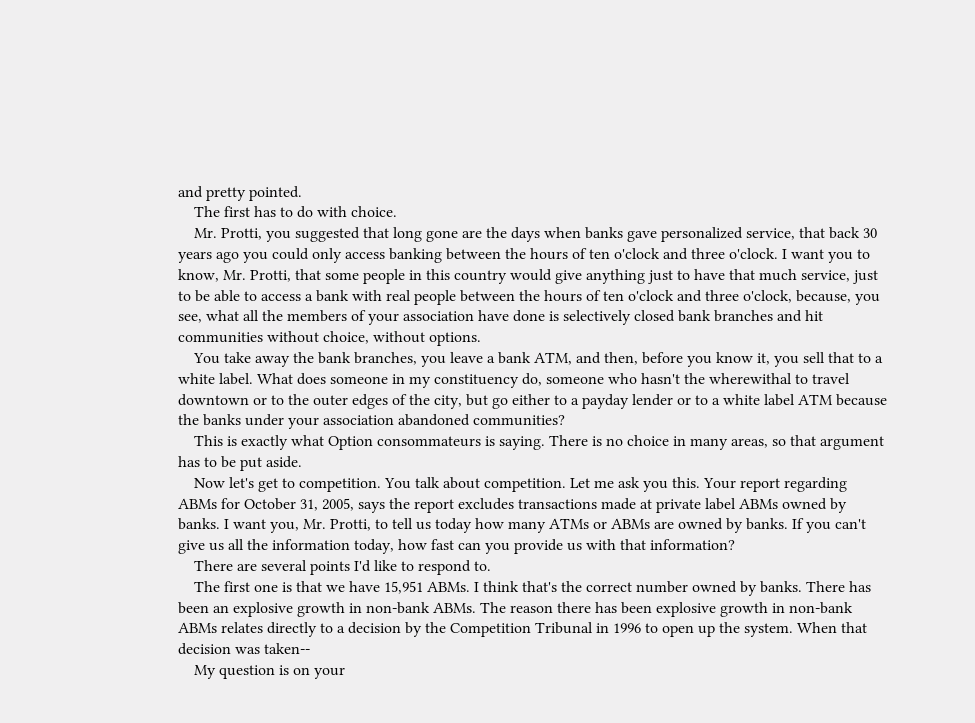and pretty pointed.
    The first has to do with choice.
    Mr. Protti, you suggested that long gone are the days when banks gave personalized service, that back 30 years ago you could only access banking between the hours of ten o'clock and three o'clock. I want you to know, Mr. Protti, that some people in this country would give anything just to have that much service, just to be able to access a bank with real people between the hours of ten o'clock and three o'clock, because, you see, what all the members of your association have done is selectively closed bank branches and hit communities without choice, without options.
    You take away the bank branches, you leave a bank ATM, and then, before you know it, you sell that to a white label. What does someone in my constituency do, someone who hasn't the wherewithal to travel downtown or to the outer edges of the city, but go either to a payday lender or to a white label ATM because the banks under your association abandoned communities?
    This is exactly what Option consommateurs is saying. There is no choice in many areas, so that argument has to be put aside.
    Now let's get to competition. You talk about competition. Let me ask you this. Your report regarding ABMs for October 31, 2005, says the report excludes transactions made at private label ABMs owned by banks. I want you, Mr. Protti, to tell us today how many ATMs or ABMs are owned by banks. If you can't give us all the information today, how fast can you provide us with that information?
    There are several points I'd like to respond to.
    The first one is that we have 15,951 ABMs. I think that's the correct number owned by banks. There has been an explosive growth in non-bank ABMs. The reason there has been explosive growth in non-bank ABMs relates directly to a decision by the Competition Tribunal in 1996 to open up the system. When that decision was taken--
    My question is on your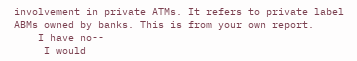involvement in private ATMs. It refers to private label ABMs owned by banks. This is from your own report.
    I have no--
     I would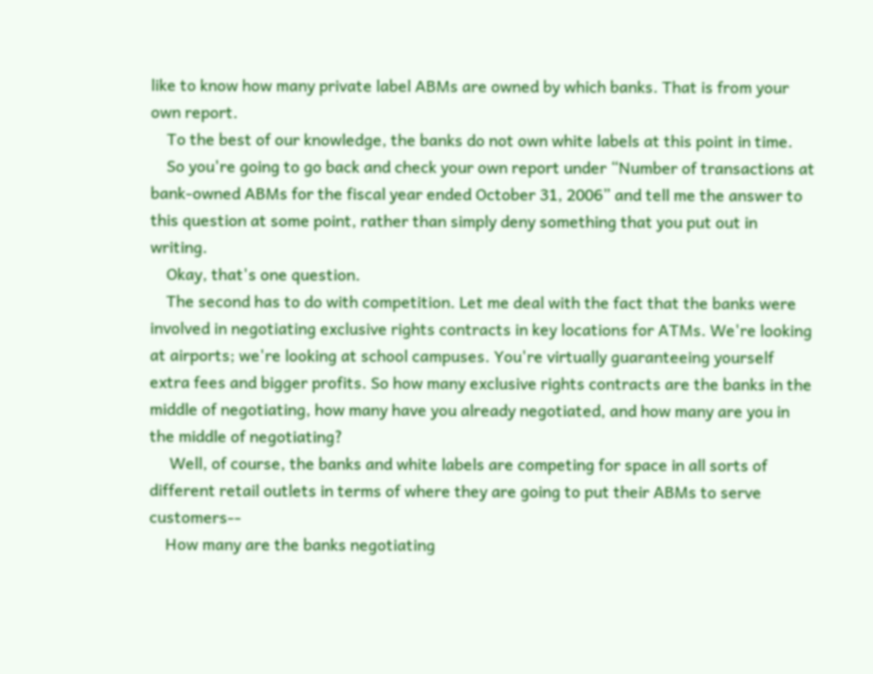like to know how many private label ABMs are owned by which banks. That is from your own report.
    To the best of our knowledge, the banks do not own white labels at this point in time.
    So you're going to go back and check your own report under “Number of transactions at bank-owned ABMs for the fiscal year ended October 31, 2006” and tell me the answer to this question at some point, rather than simply deny something that you put out in writing.
    Okay, that's one question.
    The second has to do with competition. Let me deal with the fact that the banks were involved in negotiating exclusive rights contracts in key locations for ATMs. We're looking at airports; we're looking at school campuses. You're virtually guaranteeing yourself extra fees and bigger profits. So how many exclusive rights contracts are the banks in the middle of negotiating, how many have you already negotiated, and how many are you in the middle of negotiating?
     Well, of course, the banks and white labels are competing for space in all sorts of different retail outlets in terms of where they are going to put their ABMs to serve customers--
    How many are the banks negotiating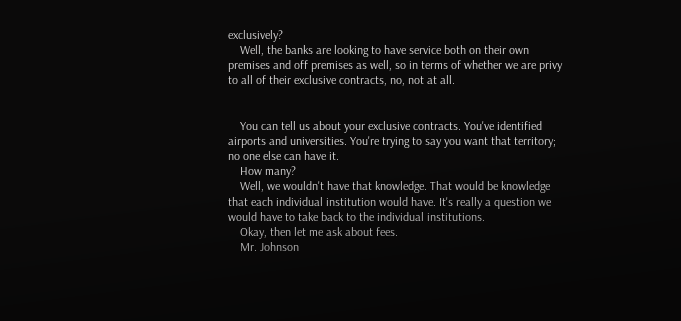exclusively?
    Well, the banks are looking to have service both on their own premises and off premises as well, so in terms of whether we are privy to all of their exclusive contracts, no, not at all.


    You can tell us about your exclusive contracts. You've identified airports and universities. You're trying to say you want that territory; no one else can have it.
    How many?
    Well, we wouldn't have that knowledge. That would be knowledge that each individual institution would have. It's really a question we would have to take back to the individual institutions.
    Okay, then let me ask about fees.
    Mr. Johnson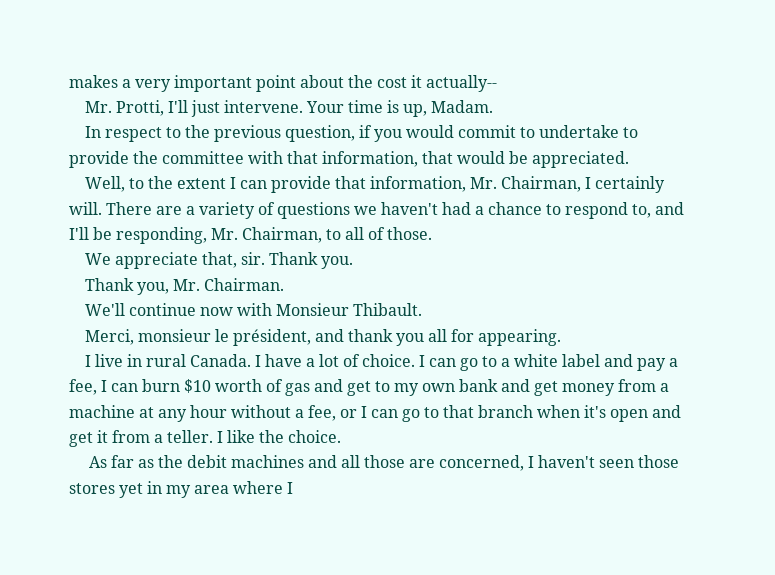makes a very important point about the cost it actually--
    Mr. Protti, I'll just intervene. Your time is up, Madam.
    In respect to the previous question, if you would commit to undertake to provide the committee with that information, that would be appreciated.
    Well, to the extent I can provide that information, Mr. Chairman, I certainly will. There are a variety of questions we haven't had a chance to respond to, and I'll be responding, Mr. Chairman, to all of those.
    We appreciate that, sir. Thank you.
    Thank you, Mr. Chairman.
    We'll continue now with Monsieur Thibault.
    Merci, monsieur le président, and thank you all for appearing.
    I live in rural Canada. I have a lot of choice. I can go to a white label and pay a fee, I can burn $10 worth of gas and get to my own bank and get money from a machine at any hour without a fee, or I can go to that branch when it's open and get it from a teller. I like the choice.
     As far as the debit machines and all those are concerned, I haven't seen those stores yet in my area where I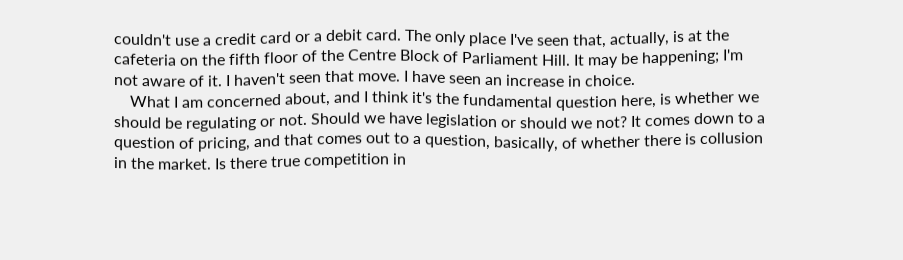couldn't use a credit card or a debit card. The only place I've seen that, actually, is at the cafeteria on the fifth floor of the Centre Block of Parliament Hill. It may be happening; I'm not aware of it. I haven't seen that move. I have seen an increase in choice.
    What I am concerned about, and I think it's the fundamental question here, is whether we should be regulating or not. Should we have legislation or should we not? It comes down to a question of pricing, and that comes out to a question, basically, of whether there is collusion in the market. Is there true competition in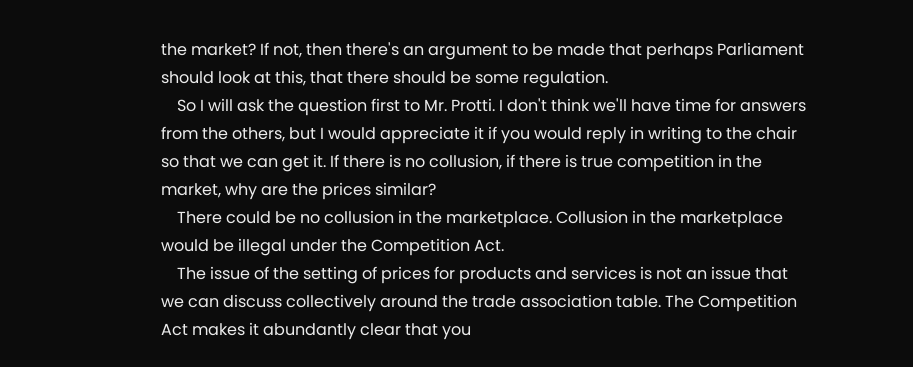the market? If not, then there's an argument to be made that perhaps Parliament should look at this, that there should be some regulation.
    So I will ask the question first to Mr. Protti. I don't think we'll have time for answers from the others, but I would appreciate it if you would reply in writing to the chair so that we can get it. If there is no collusion, if there is true competition in the market, why are the prices similar?
    There could be no collusion in the marketplace. Collusion in the marketplace would be illegal under the Competition Act.
    The issue of the setting of prices for products and services is not an issue that we can discuss collectively around the trade association table. The Competition Act makes it abundantly clear that you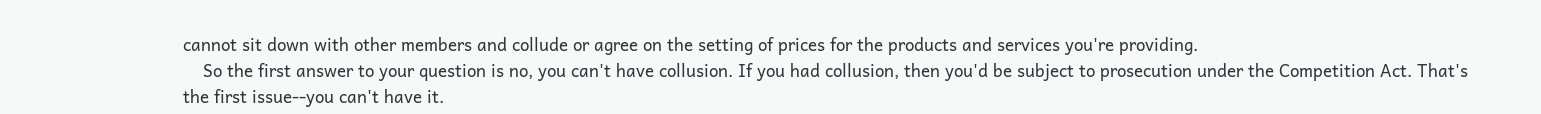cannot sit down with other members and collude or agree on the setting of prices for the products and services you're providing.
    So the first answer to your question is no, you can't have collusion. If you had collusion, then you'd be subject to prosecution under the Competition Act. That's the first issue--you can't have it.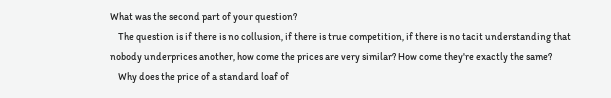What was the second part of your question?
    The question is if there is no collusion, if there is true competition, if there is no tacit understanding that nobody underprices another, how come the prices are very similar? How come they're exactly the same?
    Why does the price of a standard loaf of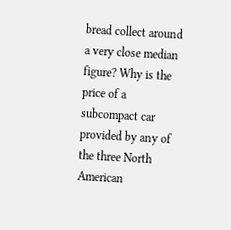bread collect around a very close median figure? Why is the price of a subcompact car provided by any of the three North American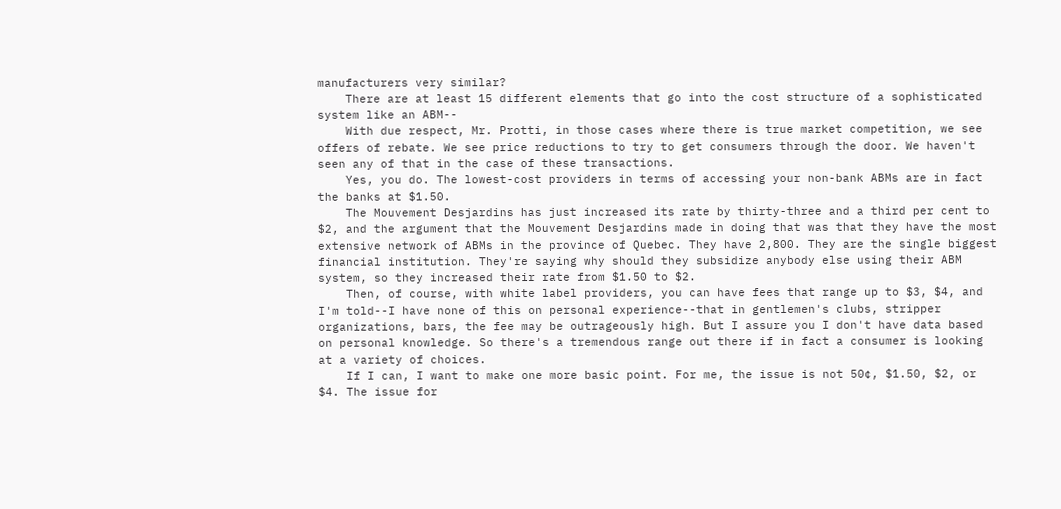manufacturers very similar?
    There are at least 15 different elements that go into the cost structure of a sophisticated system like an ABM--
    With due respect, Mr. Protti, in those cases where there is true market competition, we see offers of rebate. We see price reductions to try to get consumers through the door. We haven't seen any of that in the case of these transactions.
    Yes, you do. The lowest-cost providers in terms of accessing your non-bank ABMs are in fact the banks at $1.50.
    The Mouvement Desjardins has just increased its rate by thirty-three and a third per cent to $2, and the argument that the Mouvement Desjardins made in doing that was that they have the most extensive network of ABMs in the province of Quebec. They have 2,800. They are the single biggest financial institution. They're saying why should they subsidize anybody else using their ABM system, so they increased their rate from $1.50 to $2.
    Then, of course, with white label providers, you can have fees that range up to $3, $4, and I'm told--I have none of this on personal experience--that in gentlemen's clubs, stripper organizations, bars, the fee may be outrageously high. But I assure you I don't have data based on personal knowledge. So there's a tremendous range out there if in fact a consumer is looking at a variety of choices.
    If I can, I want to make one more basic point. For me, the issue is not 50¢, $1.50, $2, or $4. The issue for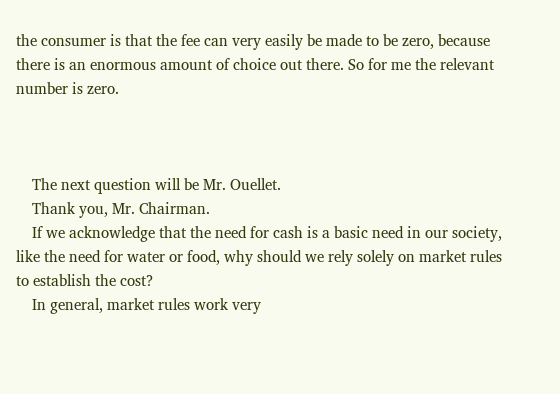the consumer is that the fee can very easily be made to be zero, because there is an enormous amount of choice out there. So for me the relevant number is zero.



    The next question will be Mr. Ouellet.
    Thank you, Mr. Chairman.
    If we acknowledge that the need for cash is a basic need in our society, like the need for water or food, why should we rely solely on market rules to establish the cost?
    In general, market rules work very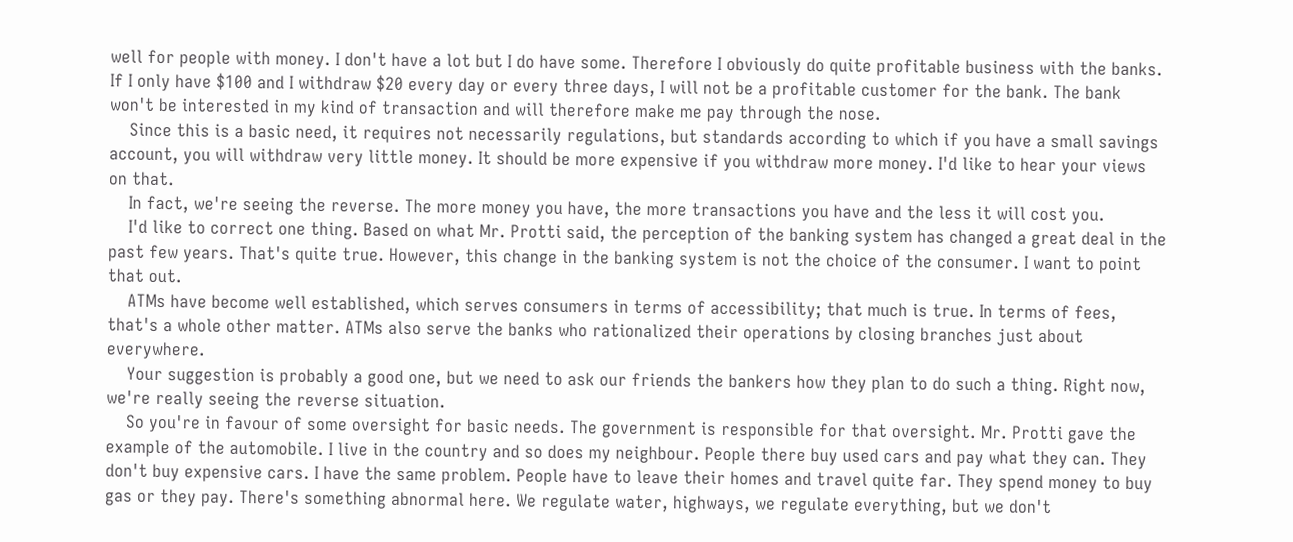well for people with money. I don't have a lot but I do have some. Therefore I obviously do quite profitable business with the banks. If I only have $100 and I withdraw $20 every day or every three days, I will not be a profitable customer for the bank. The bank won't be interested in my kind of transaction and will therefore make me pay through the nose.
    Since this is a basic need, it requires not necessarily regulations, but standards according to which if you have a small savings account, you will withdraw very little money. It should be more expensive if you withdraw more money. I'd like to hear your views on that.
    In fact, we're seeing the reverse. The more money you have, the more transactions you have and the less it will cost you.
    I'd like to correct one thing. Based on what Mr. Protti said, the perception of the banking system has changed a great deal in the past few years. That's quite true. However, this change in the banking system is not the choice of the consumer. I want to point that out.
    ATMs have become well established, which serves consumers in terms of accessibility; that much is true. In terms of fees, that's a whole other matter. ATMs also serve the banks who rationalized their operations by closing branches just about everywhere.
    Your suggestion is probably a good one, but we need to ask our friends the bankers how they plan to do such a thing. Right now, we're really seeing the reverse situation.
    So you're in favour of some oversight for basic needs. The government is responsible for that oversight. Mr. Protti gave the example of the automobile. I live in the country and so does my neighbour. People there buy used cars and pay what they can. They don't buy expensive cars. I have the same problem. People have to leave their homes and travel quite far. They spend money to buy gas or they pay. There's something abnormal here. We regulate water, highways, we regulate everything, but we don't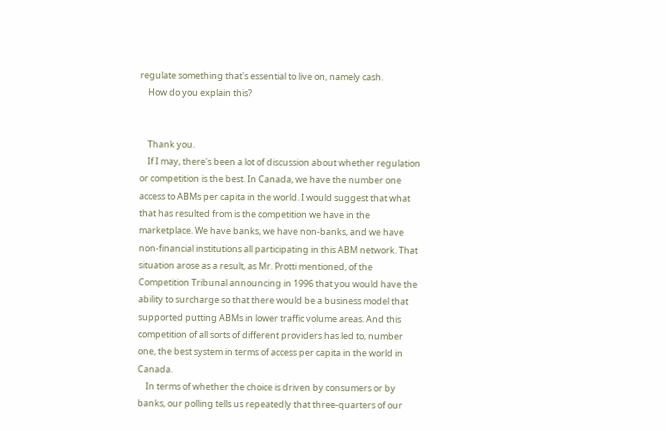regulate something that's essential to live on, namely cash.
    How do you explain this?


    Thank you.
    If I may, there's been a lot of discussion about whether regulation or competition is the best. In Canada, we have the number one access to ABMs per capita in the world. I would suggest that what that has resulted from is the competition we have in the marketplace. We have banks, we have non-banks, and we have non-financial institutions all participating in this ABM network. That situation arose as a result, as Mr. Protti mentioned, of the Competition Tribunal announcing in 1996 that you would have the ability to surcharge so that there would be a business model that supported putting ABMs in lower traffic volume areas. And this competition of all sorts of different providers has led to, number one, the best system in terms of access per capita in the world in Canada.
    In terms of whether the choice is driven by consumers or by banks, our polling tells us repeatedly that three-quarters of our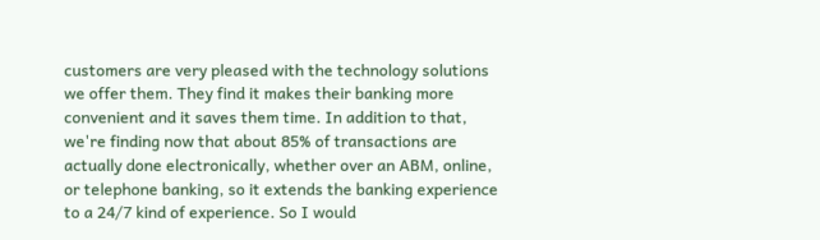customers are very pleased with the technology solutions we offer them. They find it makes their banking more convenient and it saves them time. In addition to that, we're finding now that about 85% of transactions are actually done electronically, whether over an ABM, online, or telephone banking, so it extends the banking experience to a 24/7 kind of experience. So I would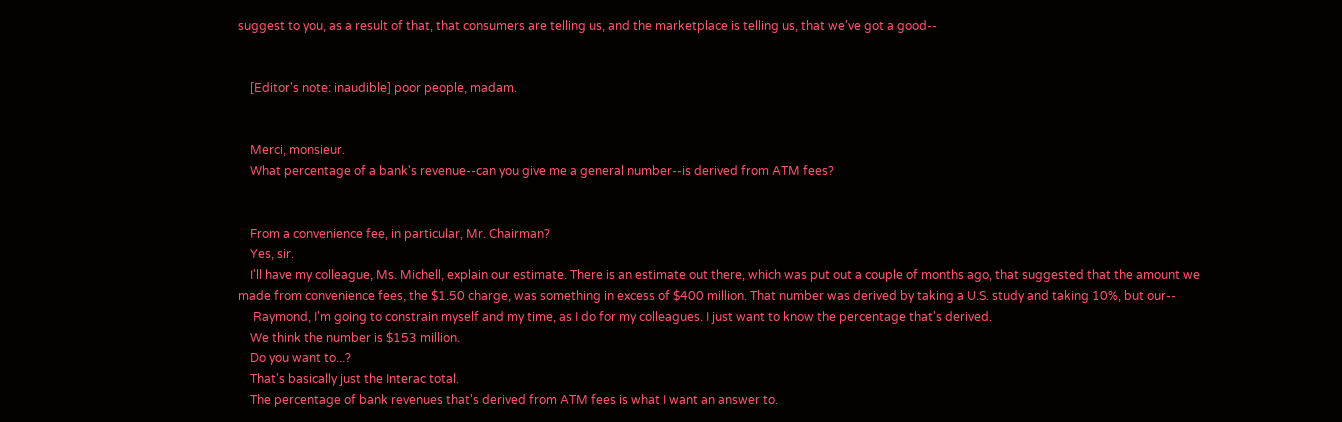suggest to you, as a result of that, that consumers are telling us, and the marketplace is telling us, that we've got a good--


    [Editor's note: inaudible] poor people, madam.


    Merci, monsieur.
    What percentage of a bank's revenue--can you give me a general number--is derived from ATM fees?


    From a convenience fee, in particular, Mr. Chairman?
    Yes, sir.
    I'll have my colleague, Ms. Michell, explain our estimate. There is an estimate out there, which was put out a couple of months ago, that suggested that the amount we made from convenience fees, the $1.50 charge, was something in excess of $400 million. That number was derived by taking a U.S. study and taking 10%, but our--
     Raymond, I'm going to constrain myself and my time, as I do for my colleagues. I just want to know the percentage that's derived.
    We think the number is $153 million.
    Do you want to...?
    That's basically just the Interac total.
    The percentage of bank revenues that's derived from ATM fees is what I want an answer to.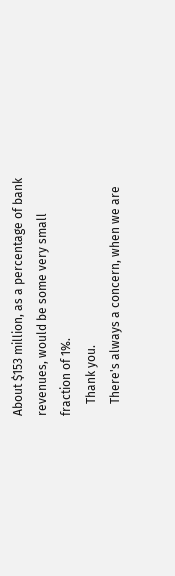About $153 million, as a percentage of bank revenues, would be some very small fraction of 1%.
    Thank you.
    There's always a concern, when we are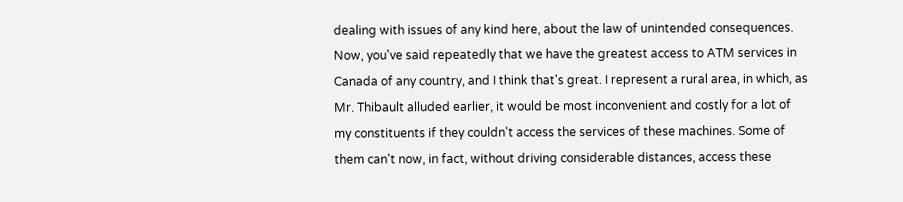dealing with issues of any kind here, about the law of unintended consequences. Now, you've said repeatedly that we have the greatest access to ATM services in Canada of any country, and I think that's great. I represent a rural area, in which, as Mr. Thibault alluded earlier, it would be most inconvenient and costly for a lot of my constituents if they couldn't access the services of these machines. Some of them can't now, in fact, without driving considerable distances, access these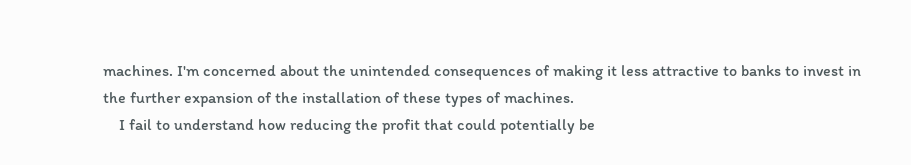machines. I'm concerned about the unintended consequences of making it less attractive to banks to invest in the further expansion of the installation of these types of machines.
    I fail to understand how reducing the profit that could potentially be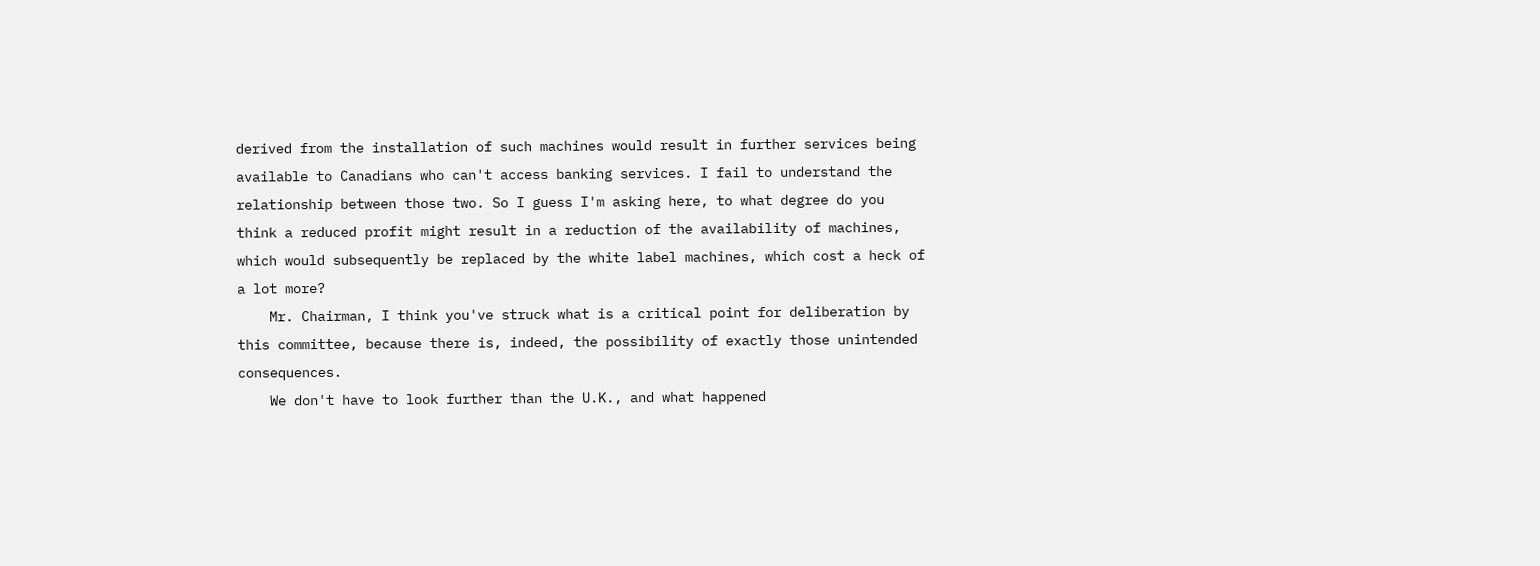derived from the installation of such machines would result in further services being available to Canadians who can't access banking services. I fail to understand the relationship between those two. So I guess I'm asking here, to what degree do you think a reduced profit might result in a reduction of the availability of machines, which would subsequently be replaced by the white label machines, which cost a heck of a lot more?
    Mr. Chairman, I think you've struck what is a critical point for deliberation by this committee, because there is, indeed, the possibility of exactly those unintended consequences.
    We don't have to look further than the U.K., and what happened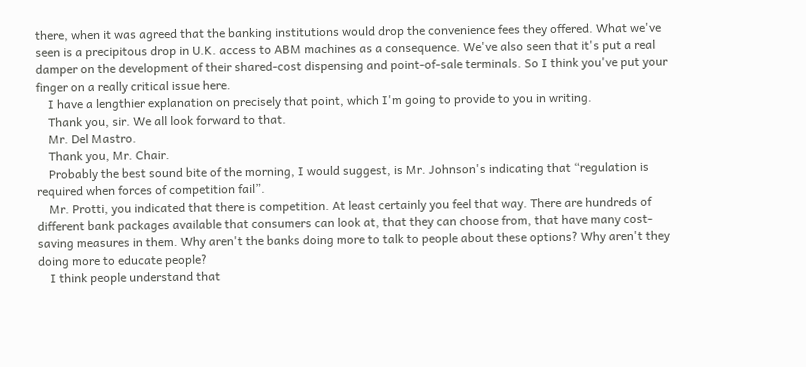there, when it was agreed that the banking institutions would drop the convenience fees they offered. What we've seen is a precipitous drop in U.K. access to ABM machines as a consequence. We've also seen that it's put a real damper on the development of their shared-cost dispensing and point-of-sale terminals. So I think you've put your finger on a really critical issue here.
    I have a lengthier explanation on precisely that point, which I'm going to provide to you in writing.
    Thank you, sir. We all look forward to that.
    Mr. Del Mastro.
    Thank you, Mr. Chair.
    Probably the best sound bite of the morning, I would suggest, is Mr. Johnson's indicating that “regulation is required when forces of competition fail”.
    Mr. Protti, you indicated that there is competition. At least certainly you feel that way. There are hundreds of different bank packages available that consumers can look at, that they can choose from, that have many cost-saving measures in them. Why aren't the banks doing more to talk to people about these options? Why aren't they doing more to educate people?
    I think people understand that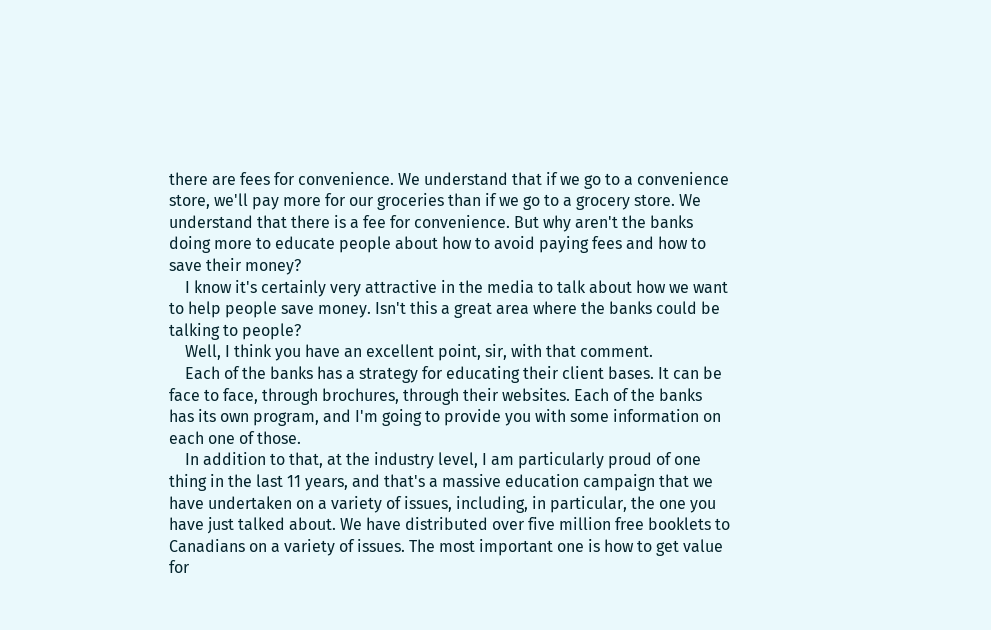there are fees for convenience. We understand that if we go to a convenience store, we'll pay more for our groceries than if we go to a grocery store. We understand that there is a fee for convenience. But why aren't the banks doing more to educate people about how to avoid paying fees and how to save their money?
    I know it's certainly very attractive in the media to talk about how we want to help people save money. Isn't this a great area where the banks could be talking to people?
    Well, I think you have an excellent point, sir, with that comment.
    Each of the banks has a strategy for educating their client bases. It can be face to face, through brochures, through their websites. Each of the banks has its own program, and I'm going to provide you with some information on each one of those.
    In addition to that, at the industry level, I am particularly proud of one thing in the last 11 years, and that's a massive education campaign that we have undertaken on a variety of issues, including, in particular, the one you have just talked about. We have distributed over five million free booklets to Canadians on a variety of issues. The most important one is how to get value for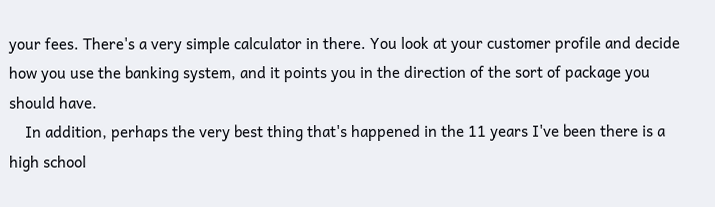your fees. There's a very simple calculator in there. You look at your customer profile and decide how you use the banking system, and it points you in the direction of the sort of package you should have.
    In addition, perhaps the very best thing that's happened in the 11 years I've been there is a high school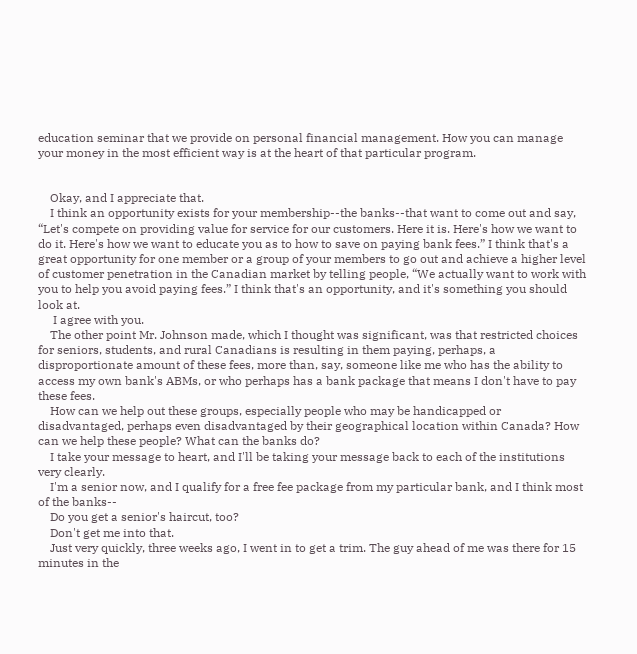education seminar that we provide on personal financial management. How you can manage your money in the most efficient way is at the heart of that particular program.


    Okay, and I appreciate that.
    I think an opportunity exists for your membership--the banks--that want to come out and say, “Let's compete on providing value for service for our customers. Here it is. Here's how we want to do it. Here's how we want to educate you as to how to save on paying bank fees.” I think that's a great opportunity for one member or a group of your members to go out and achieve a higher level of customer penetration in the Canadian market by telling people, “We actually want to work with you to help you avoid paying fees.” I think that's an opportunity, and it's something you should look at.
     I agree with you.
    The other point Mr. Johnson made, which I thought was significant, was that restricted choices for seniors, students, and rural Canadians is resulting in them paying, perhaps, a disproportionate amount of these fees, more than, say, someone like me who has the ability to access my own bank's ABMs, or who perhaps has a bank package that means I don't have to pay these fees.
    How can we help out these groups, especially people who may be handicapped or disadvantaged, perhaps even disadvantaged by their geographical location within Canada? How can we help these people? What can the banks do?
    I take your message to heart, and I'll be taking your message back to each of the institutions very clearly.
    I'm a senior now, and I qualify for a free fee package from my particular bank, and I think most of the banks--
    Do you get a senior's haircut, too?
    Don't get me into that.
    Just very quickly, three weeks ago, I went in to get a trim. The guy ahead of me was there for 15 minutes in the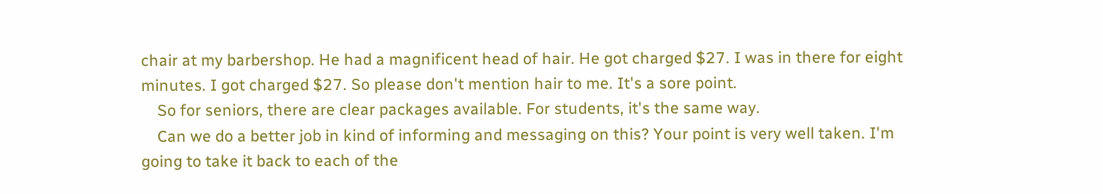chair at my barbershop. He had a magnificent head of hair. He got charged $27. I was in there for eight minutes. I got charged $27. So please don't mention hair to me. It's a sore point.
    So for seniors, there are clear packages available. For students, it's the same way.
    Can we do a better job in kind of informing and messaging on this? Your point is very well taken. I'm going to take it back to each of the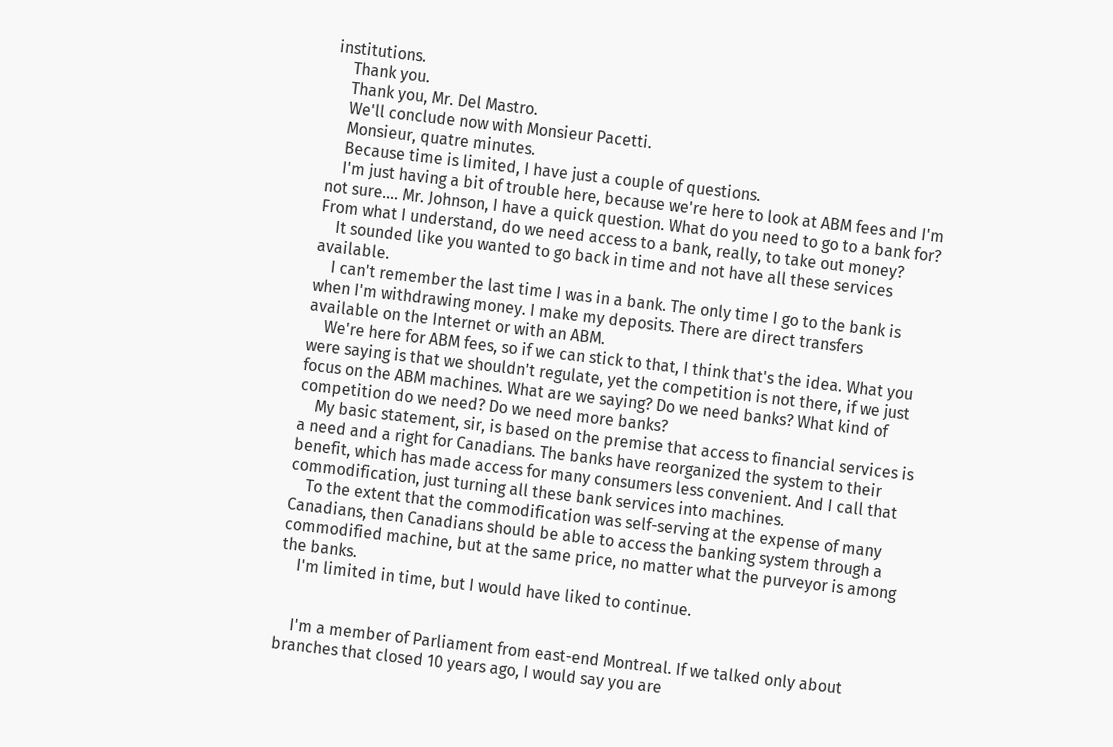institutions.
    Thank you.
    Thank you, Mr. Del Mastro.
    We'll conclude now with Monsieur Pacetti.
    Monsieur, quatre minutes.
    Because time is limited, I have just a couple of questions.
    I'm just having a bit of trouble here, because we're here to look at ABM fees and I'm not sure.... Mr. Johnson, I have a quick question. What do you need to go to a bank for? From what I understand, do we need access to a bank, really, to take out money?
    It sounded like you wanted to go back in time and not have all these services available.
    I can't remember the last time I was in a bank. The only time I go to the bank is when I'm withdrawing money. I make my deposits. There are direct transfers available on the Internet or with an ABM.
    We're here for ABM fees, so if we can stick to that, I think that's the idea. What you were saying is that we shouldn't regulate, yet the competition is not there, if we just focus on the ABM machines. What are we saying? Do we need banks? What kind of competition do we need? Do we need more banks?
    My basic statement, sir, is based on the premise that access to financial services is a need and a right for Canadians. The banks have reorganized the system to their benefit, which has made access for many consumers less convenient. And I call that commodification, just turning all these bank services into machines.
    To the extent that the commodification was self-serving at the expense of many Canadians, then Canadians should be able to access the banking system through a commodified machine, but at the same price, no matter what the purveyor is among the banks.
    I'm limited in time, but I would have liked to continue.


    I'm a member of Parliament from east-end Montreal. If we talked only about branches that closed 10 years ago, I would say you are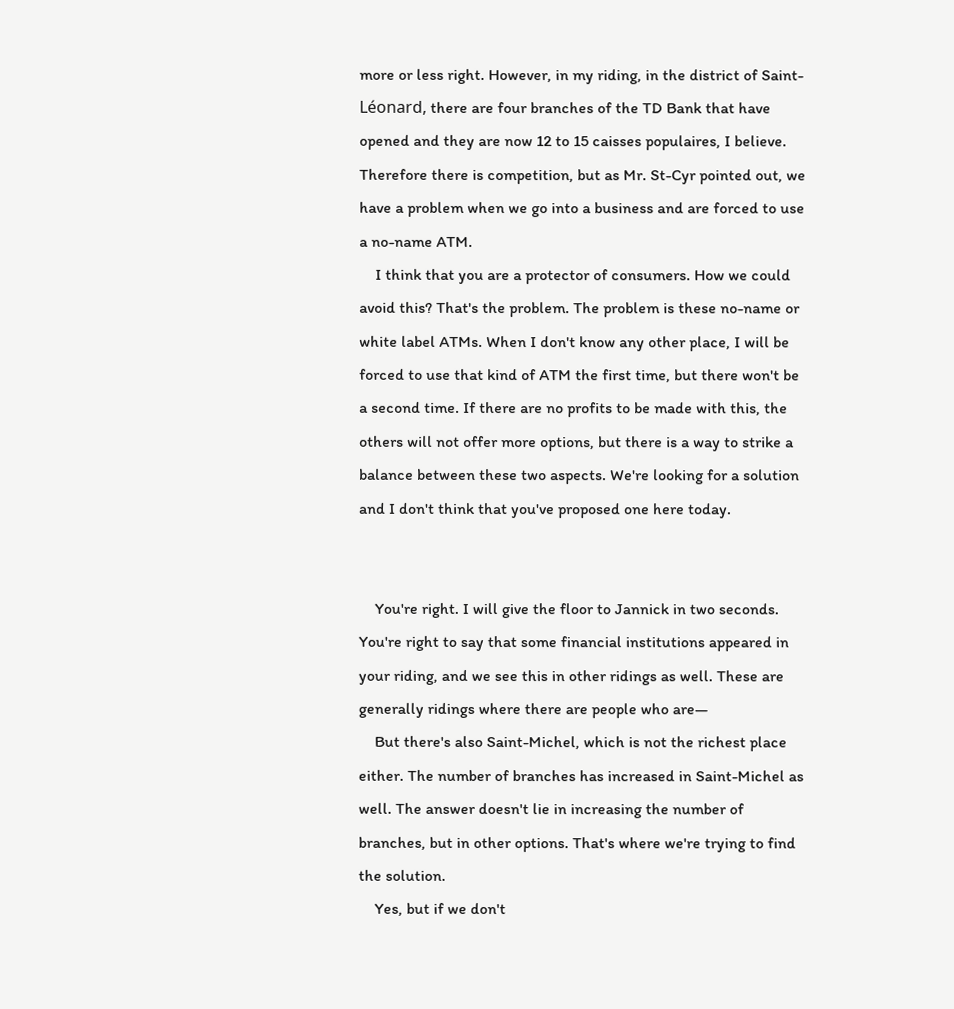more or less right. However, in my riding, in the district of Saint-Léonard, there are four branches of the TD Bank that have opened and they are now 12 to 15 caisses populaires, I believe. Therefore there is competition, but as Mr. St-Cyr pointed out, we have a problem when we go into a business and are forced to use a no-name ATM.
    I think that you are a protector of consumers. How we could avoid this? That's the problem. The problem is these no-name or white label ATMs. When I don't know any other place, I will be forced to use that kind of ATM the first time, but there won't be a second time. If there are no profits to be made with this, the others will not offer more options, but there is a way to strike a balance between these two aspects. We're looking for a solution and I don't think that you've proposed one here today.


    You're right. I will give the floor to Jannick in two seconds. You're right to say that some financial institutions appeared in your riding, and we see this in other ridings as well. These are generally ridings where there are people who are—
    But there's also Saint-Michel, which is not the richest place either. The number of branches has increased in Saint-Michel as well. The answer doesn't lie in increasing the number of branches, but in other options. That's where we're trying to find the solution.
    Yes, but if we don't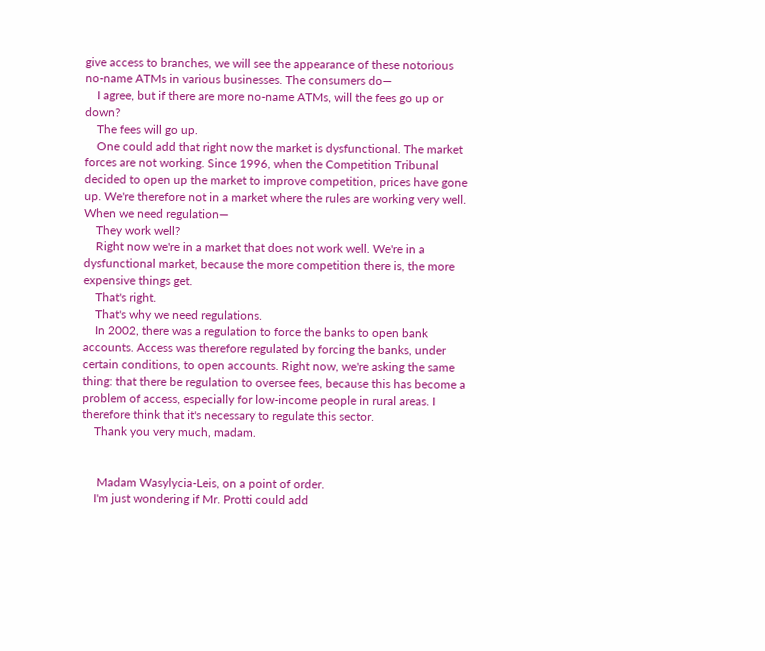give access to branches, we will see the appearance of these notorious no-name ATMs in various businesses. The consumers do—
    I agree, but if there are more no-name ATMs, will the fees go up or down?
    The fees will go up.
    One could add that right now the market is dysfunctional. The market forces are not working. Since 1996, when the Competition Tribunal decided to open up the market to improve competition, prices have gone up. We're therefore not in a market where the rules are working very well. When we need regulation—
    They work well?
    Right now we're in a market that does not work well. We're in a dysfunctional market, because the more competition there is, the more expensive things get.
    That's right.
    That's why we need regulations.
    In 2002, there was a regulation to force the banks to open bank accounts. Access was therefore regulated by forcing the banks, under certain conditions, to open accounts. Right now, we're asking the same thing: that there be regulation to oversee fees, because this has become a problem of access, especially for low-income people in rural areas. I therefore think that it's necessary to regulate this sector.
    Thank you very much, madam.


     Madam Wasylycia-Leis, on a point of order.
    I'm just wondering if Mr. Protti could add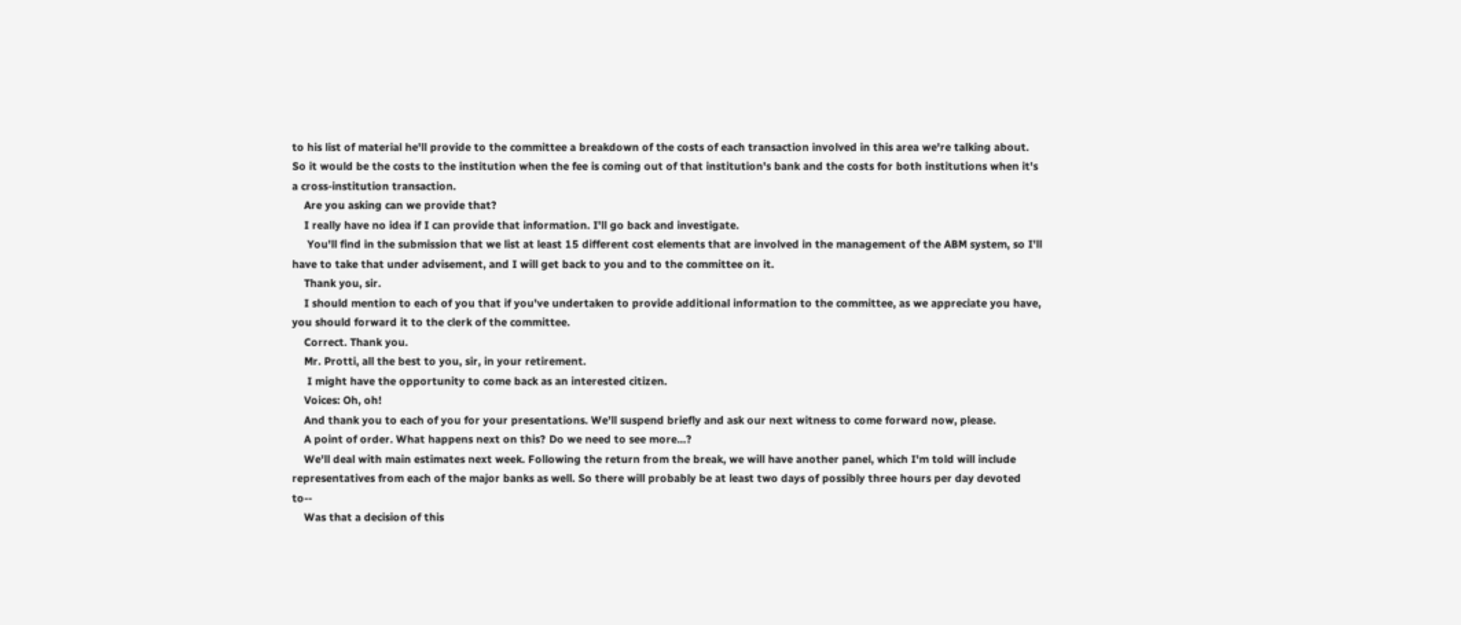to his list of material he'll provide to the committee a breakdown of the costs of each transaction involved in this area we're talking about. So it would be the costs to the institution when the fee is coming out of that institution's bank and the costs for both institutions when it's a cross-institution transaction.
    Are you asking can we provide that?
    I really have no idea if I can provide that information. I'll go back and investigate.
     You'll find in the submission that we list at least 15 different cost elements that are involved in the management of the ABM system, so I'll have to take that under advisement, and I will get back to you and to the committee on it.
    Thank you, sir.
    I should mention to each of you that if you've undertaken to provide additional information to the committee, as we appreciate you have, you should forward it to the clerk of the committee.
    Correct. Thank you.
    Mr. Protti, all the best to you, sir, in your retirement.
     I might have the opportunity to come back as an interested citizen.
    Voices: Oh, oh!
    And thank you to each of you for your presentations. We'll suspend briefly and ask our next witness to come forward now, please.
    A point of order. What happens next on this? Do we need to see more...?
    We'll deal with main estimates next week. Following the return from the break, we will have another panel, which I'm told will include representatives from each of the major banks as well. So there will probably be at least two days of possibly three hours per day devoted to--
    Was that a decision of this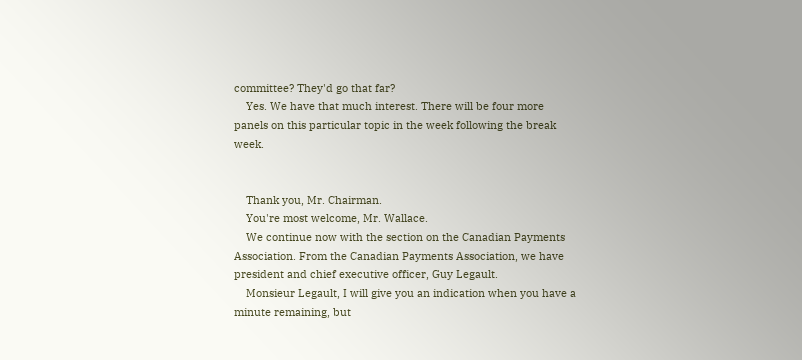committee? They'd go that far?
    Yes. We have that much interest. There will be four more panels on this particular topic in the week following the break week.


    Thank you, Mr. Chairman.
    You're most welcome, Mr. Wallace.
    We continue now with the section on the Canadian Payments Association. From the Canadian Payments Association, we have president and chief executive officer, Guy Legault.
    Monsieur Legault, I will give you an indication when you have a minute remaining, but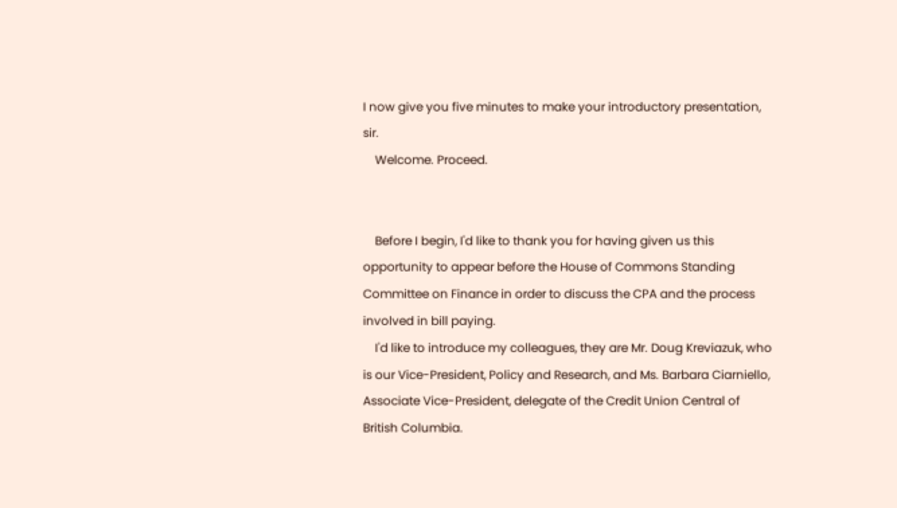I now give you five minutes to make your introductory presentation, sir.
    Welcome. Proceed.


    Before I begin, I'd like to thank you for having given us this opportunity to appear before the House of Commons Standing Committee on Finance in order to discuss the CPA and the process involved in bill paying.
    I'd like to introduce my colleagues, they are Mr. Doug Kreviazuk, who is our Vice-President, Policy and Research, and Ms. Barbara Ciarniello, Associate Vice-President, delegate of the Credit Union Central of British Columbia.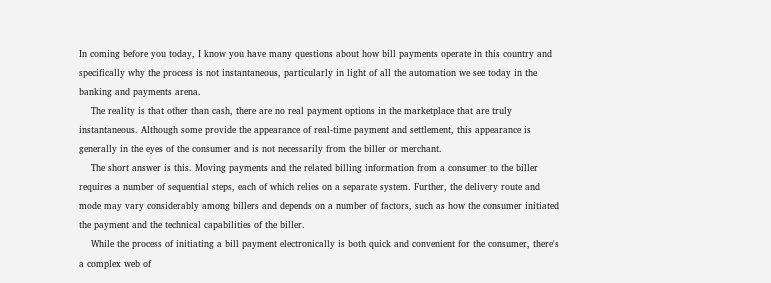In coming before you today, I know you have many questions about how bill payments operate in this country and specifically why the process is not instantaneous, particularly in light of all the automation we see today in the banking and payments arena.
    The reality is that other than cash, there are no real payment options in the marketplace that are truly instantaneous. Although some provide the appearance of real-time payment and settlement, this appearance is generally in the eyes of the consumer and is not necessarily from the biller or merchant.
    The short answer is this. Moving payments and the related billing information from a consumer to the biller requires a number of sequential steps, each of which relies on a separate system. Further, the delivery route and mode may vary considerably among billers and depends on a number of factors, such as how the consumer initiated the payment and the technical capabilities of the biller.
    While the process of initiating a bill payment electronically is both quick and convenient for the consumer, there's a complex web of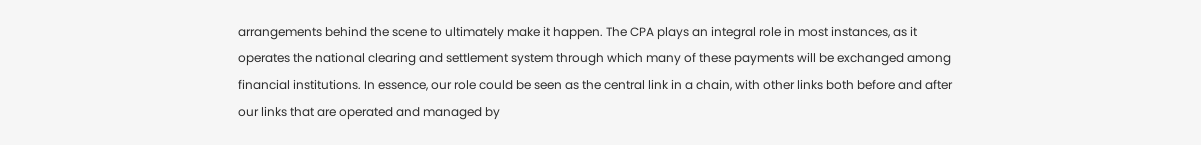arrangements behind the scene to ultimately make it happen. The CPA plays an integral role in most instances, as it operates the national clearing and settlement system through which many of these payments will be exchanged among financial institutions. In essence, our role could be seen as the central link in a chain, with other links both before and after our links that are operated and managed by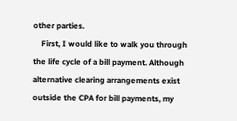other parties.
    First, I would like to walk you through the life cycle of a bill payment. Although alternative clearing arrangements exist outside the CPA for bill payments, my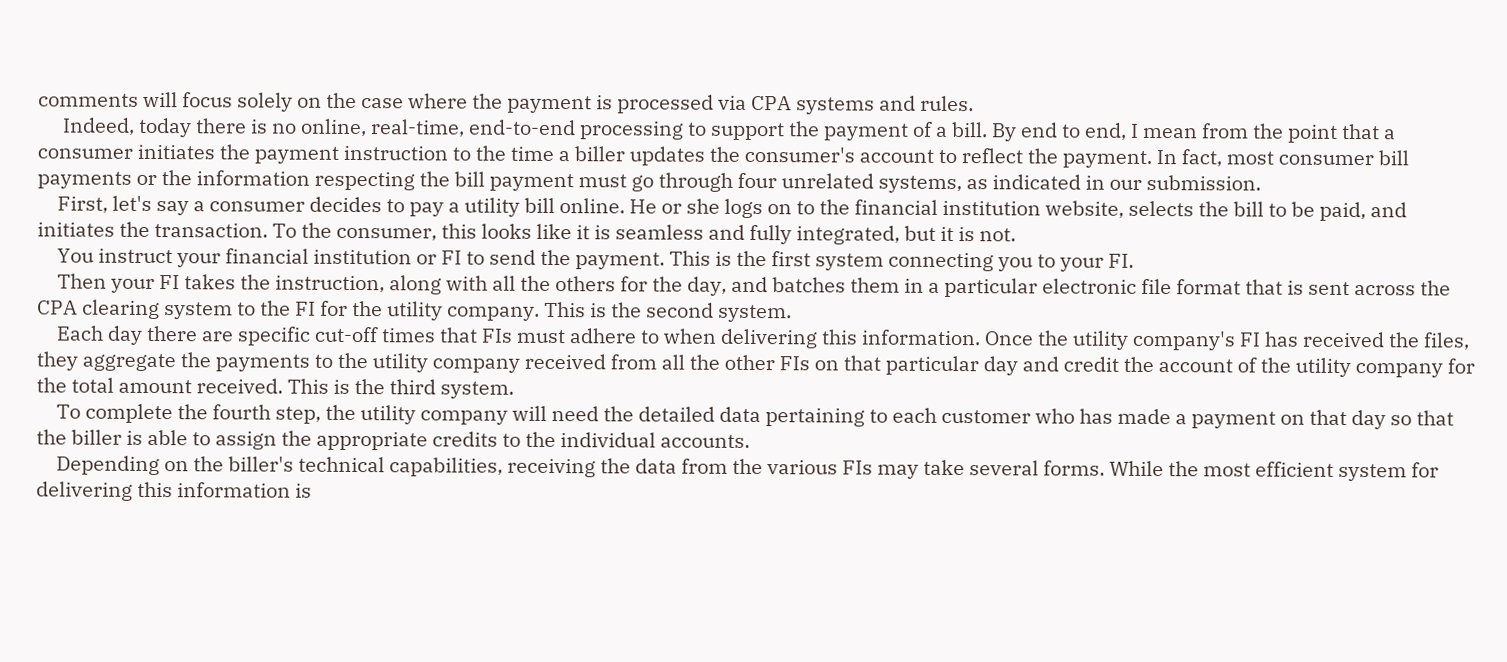comments will focus solely on the case where the payment is processed via CPA systems and rules.
     Indeed, today there is no online, real-time, end-to-end processing to support the payment of a bill. By end to end, I mean from the point that a consumer initiates the payment instruction to the time a biller updates the consumer's account to reflect the payment. In fact, most consumer bill payments or the information respecting the bill payment must go through four unrelated systems, as indicated in our submission.
    First, let's say a consumer decides to pay a utility bill online. He or she logs on to the financial institution website, selects the bill to be paid, and initiates the transaction. To the consumer, this looks like it is seamless and fully integrated, but it is not.
    You instruct your financial institution or FI to send the payment. This is the first system connecting you to your FI.
    Then your FI takes the instruction, along with all the others for the day, and batches them in a particular electronic file format that is sent across the CPA clearing system to the FI for the utility company. This is the second system.
    Each day there are specific cut-off times that FIs must adhere to when delivering this information. Once the utility company's FI has received the files, they aggregate the payments to the utility company received from all the other FIs on that particular day and credit the account of the utility company for the total amount received. This is the third system.
    To complete the fourth step, the utility company will need the detailed data pertaining to each customer who has made a payment on that day so that the biller is able to assign the appropriate credits to the individual accounts.
    Depending on the biller's technical capabilities, receiving the data from the various FIs may take several forms. While the most efficient system for delivering this information is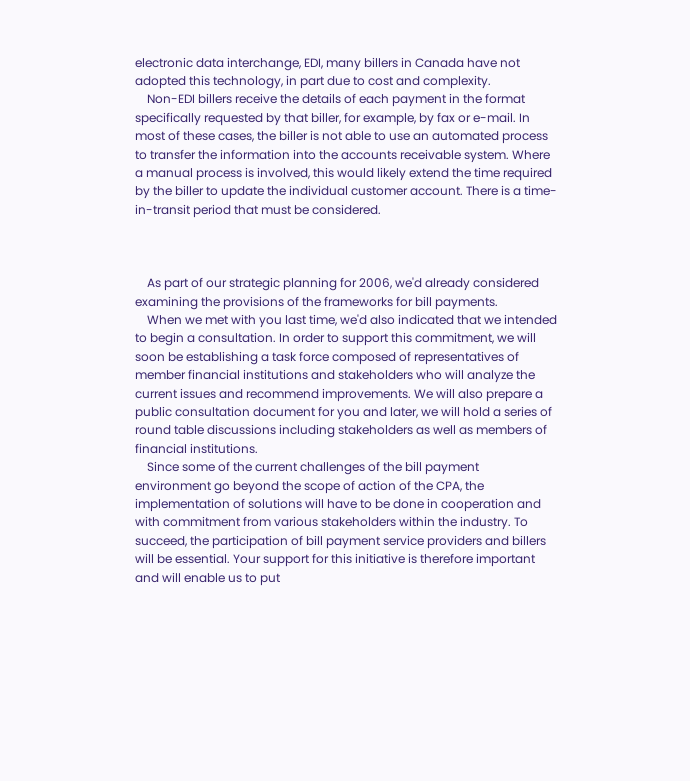electronic data interchange, EDI, many billers in Canada have not adopted this technology, in part due to cost and complexity.
    Non-EDI billers receive the details of each payment in the format specifically requested by that biller, for example, by fax or e-mail. In most of these cases, the biller is not able to use an automated process to transfer the information into the accounts receivable system. Where a manual process is involved, this would likely extend the time required by the biller to update the individual customer account. There is a time-in-transit period that must be considered.



    As part of our strategic planning for 2006, we'd already considered examining the provisions of the frameworks for bill payments.
    When we met with you last time, we'd also indicated that we intended to begin a consultation. In order to support this commitment, we will soon be establishing a task force composed of representatives of member financial institutions and stakeholders who will analyze the current issues and recommend improvements. We will also prepare a public consultation document for you and later, we will hold a series of round table discussions including stakeholders as well as members of financial institutions.
    Since some of the current challenges of the bill payment environment go beyond the scope of action of the CPA, the implementation of solutions will have to be done in cooperation and with commitment from various stakeholders within the industry. To succeed, the participation of bill payment service providers and billers will be essential. Your support for this initiative is therefore important and will enable us to put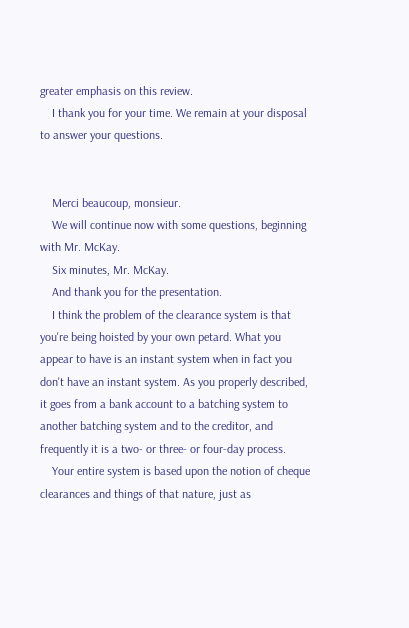greater emphasis on this review.
    I thank you for your time. We remain at your disposal to answer your questions.


    Merci beaucoup, monsieur.
    We will continue now with some questions, beginning with Mr. McKay.
    Six minutes, Mr. McKay.
    And thank you for the presentation.
    I think the problem of the clearance system is that you're being hoisted by your own petard. What you appear to have is an instant system when in fact you don't have an instant system. As you properly described, it goes from a bank account to a batching system to another batching system and to the creditor, and frequently it is a two- or three- or four-day process.
    Your entire system is based upon the notion of cheque clearances and things of that nature, just as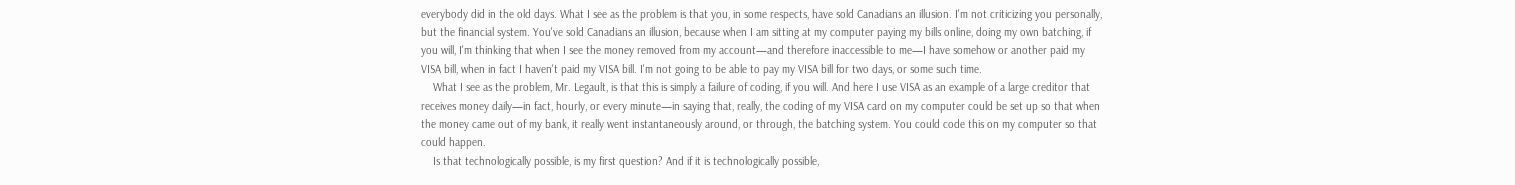everybody did in the old days. What I see as the problem is that you, in some respects, have sold Canadians an illusion. I'm not criticizing you personally, but the financial system. You've sold Canadians an illusion, because when I am sitting at my computer paying my bills online, doing my own batching, if you will, I'm thinking that when I see the money removed from my account—and therefore inaccessible to me—I have somehow or another paid my VISA bill, when in fact I haven't paid my VISA bill. I'm not going to be able to pay my VISA bill for two days, or some such time.
    What I see as the problem, Mr. Legault, is that this is simply a failure of coding, if you will. And here I use VISA as an example of a large creditor that receives money daily—in fact, hourly, or every minute—in saying that, really, the coding of my VISA card on my computer could be set up so that when the money came out of my bank, it really went instantaneously around, or through, the batching system. You could code this on my computer so that could happen.
    Is that technologically possible, is my first question? And if it is technologically possible,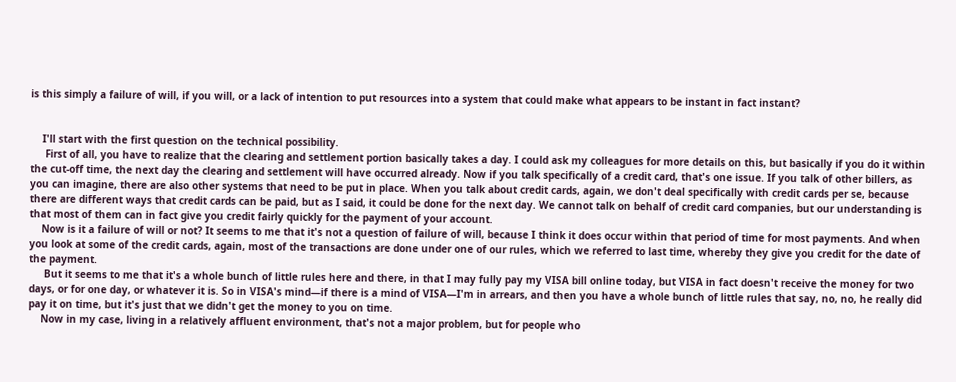is this simply a failure of will, if you will, or a lack of intention to put resources into a system that could make what appears to be instant in fact instant?


    I'll start with the first question on the technical possibility.
     First of all, you have to realize that the clearing and settlement portion basically takes a day. I could ask my colleagues for more details on this, but basically if you do it within the cut-off time, the next day the clearing and settlement will have occurred already. Now if you talk specifically of a credit card, that's one issue. If you talk of other billers, as you can imagine, there are also other systems that need to be put in place. When you talk about credit cards, again, we don't deal specifically with credit cards per se, because there are different ways that credit cards can be paid, but as I said, it could be done for the next day. We cannot talk on behalf of credit card companies, but our understanding is that most of them can in fact give you credit fairly quickly for the payment of your account.
    Now is it a failure of will or not? It seems to me that it's not a question of failure of will, because I think it does occur within that period of time for most payments. And when you look at some of the credit cards, again, most of the transactions are done under one of our rules, which we referred to last time, whereby they give you credit for the date of the payment.
     But it seems to me that it's a whole bunch of little rules here and there, in that I may fully pay my VISA bill online today, but VISA in fact doesn't receive the money for two days, or for one day, or whatever it is. So in VISA's mind—if there is a mind of VISA—I'm in arrears, and then you have a whole bunch of little rules that say, no, no, he really did pay it on time, but it's just that we didn't get the money to you on time.
    Now in my case, living in a relatively affluent environment, that's not a major problem, but for people who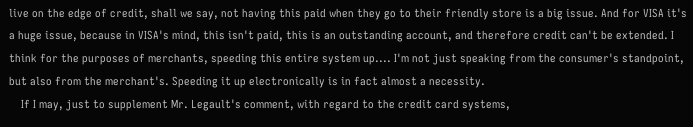live on the edge of credit, shall we say, not having this paid when they go to their friendly store is a big issue. And for VISA it's a huge issue, because in VISA's mind, this isn't paid, this is an outstanding account, and therefore credit can't be extended. I think for the purposes of merchants, speeding this entire system up.... I'm not just speaking from the consumer's standpoint, but also from the merchant's. Speeding it up electronically is in fact almost a necessity.
    If I may, just to supplement Mr. Legault's comment, with regard to the credit card systems,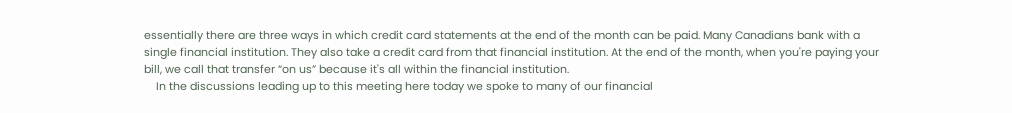essentially there are three ways in which credit card statements at the end of the month can be paid. Many Canadians bank with a single financial institution. They also take a credit card from that financial institution. At the end of the month, when you're paying your bill, we call that transfer “on us” because it's all within the financial institution.
    In the discussions leading up to this meeting here today we spoke to many of our financial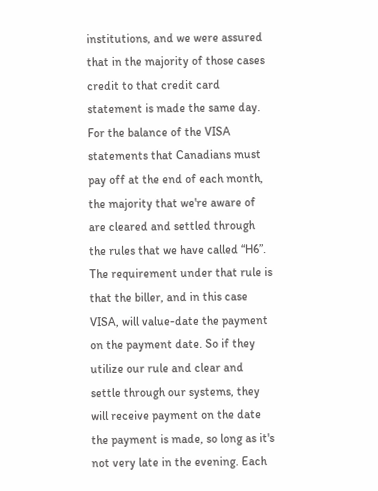institutions, and we were assured that in the majority of those cases credit to that credit card statement is made the same day. For the balance of the VISA statements that Canadians must pay off at the end of each month, the majority that we're aware of are cleared and settled through the rules that we have called “H6”. The requirement under that rule is that the biller, and in this case VISA, will value-date the payment on the payment date. So if they utilize our rule and clear and settle through our systems, they will receive payment on the date the payment is made, so long as it's not very late in the evening. Each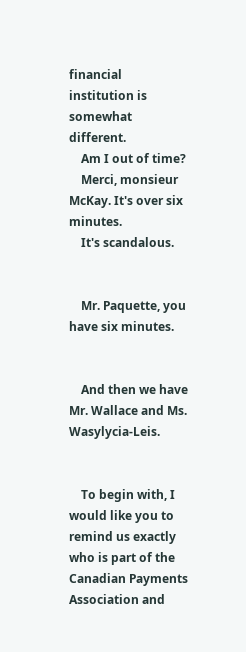financial institution is somewhat different.
    Am I out of time?
    Merci, monsieur McKay. It's over six minutes.
    It's scandalous.


    Mr. Paquette, you have six minutes.


    And then we have Mr. Wallace and Ms. Wasylycia-Leis.


    To begin with, I would like you to remind us exactly who is part of the Canadian Payments Association and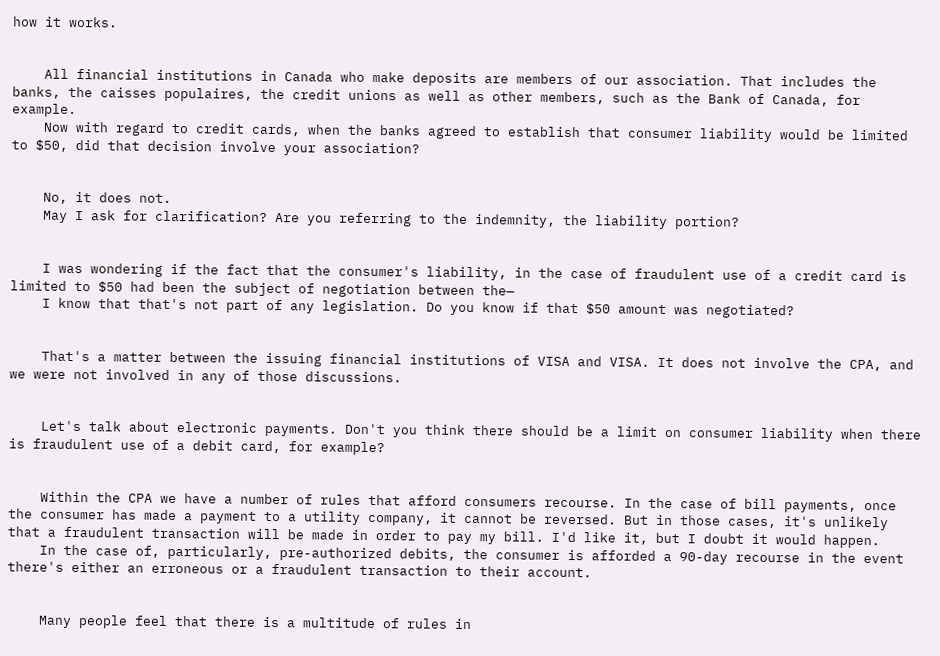how it works.


    All financial institutions in Canada who make deposits are members of our association. That includes the banks, the caisses populaires, the credit unions as well as other members, such as the Bank of Canada, for example.
    Now with regard to credit cards, when the banks agreed to establish that consumer liability would be limited to $50, did that decision involve your association?


    No, it does not.
    May I ask for clarification? Are you referring to the indemnity, the liability portion?


    I was wondering if the fact that the consumer's liability, in the case of fraudulent use of a credit card is limited to $50 had been the subject of negotiation between the—
    I know that that's not part of any legislation. Do you know if that $50 amount was negotiated?


    That's a matter between the issuing financial institutions of VISA and VISA. It does not involve the CPA, and we were not involved in any of those discussions.


    Let's talk about electronic payments. Don't you think there should be a limit on consumer liability when there is fraudulent use of a debit card, for example?


    Within the CPA we have a number of rules that afford consumers recourse. In the case of bill payments, once the consumer has made a payment to a utility company, it cannot be reversed. But in those cases, it's unlikely that a fraudulent transaction will be made in order to pay my bill. I'd like it, but I doubt it would happen.
    In the case of, particularly, pre-authorized debits, the consumer is afforded a 90-day recourse in the event there's either an erroneous or a fraudulent transaction to their account.


    Many people feel that there is a multitude of rules in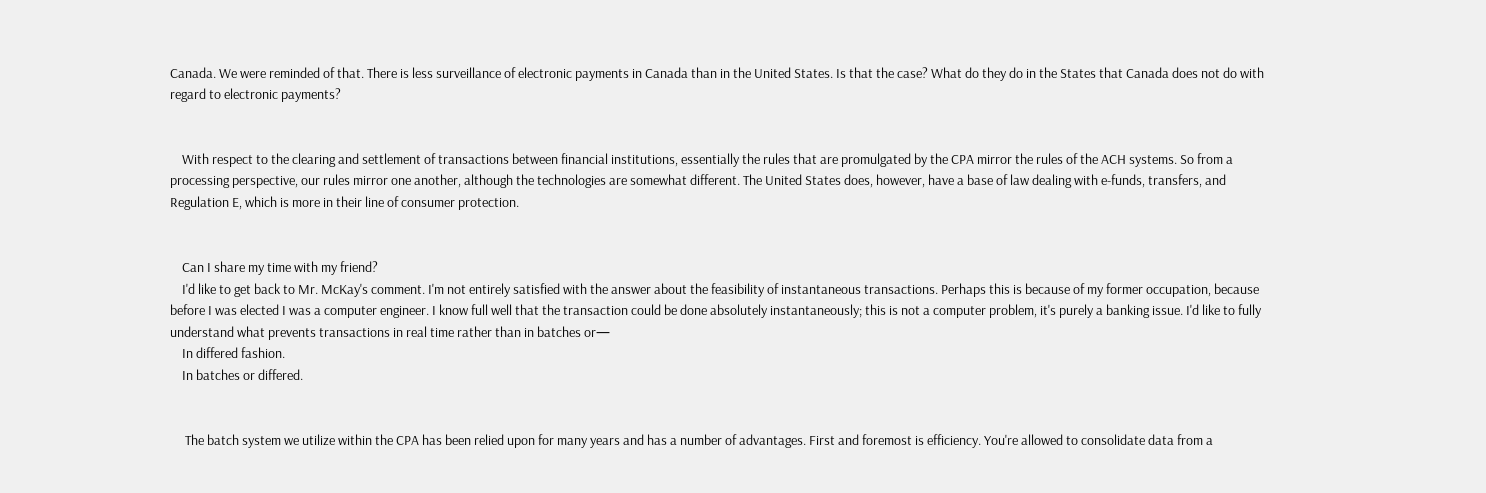Canada. We were reminded of that. There is less surveillance of electronic payments in Canada than in the United States. Is that the case? What do they do in the States that Canada does not do with regard to electronic payments?


    With respect to the clearing and settlement of transactions between financial institutions, essentially the rules that are promulgated by the CPA mirror the rules of the ACH systems. So from a processing perspective, our rules mirror one another, although the technologies are somewhat different. The United States does, however, have a base of law dealing with e-funds, transfers, and Regulation E, which is more in their line of consumer protection.


    Can I share my time with my friend?
    I'd like to get back to Mr. McKay's comment. I'm not entirely satisfied with the answer about the feasibility of instantaneous transactions. Perhaps this is because of my former occupation, because before I was elected I was a computer engineer. I know full well that the transaction could be done absolutely instantaneously; this is not a computer problem, it's purely a banking issue. I'd like to fully understand what prevents transactions in real time rather than in batches or—
    In differed fashion.
    In batches or differed.


     The batch system we utilize within the CPA has been relied upon for many years and has a number of advantages. First and foremost is efficiency. You're allowed to consolidate data from a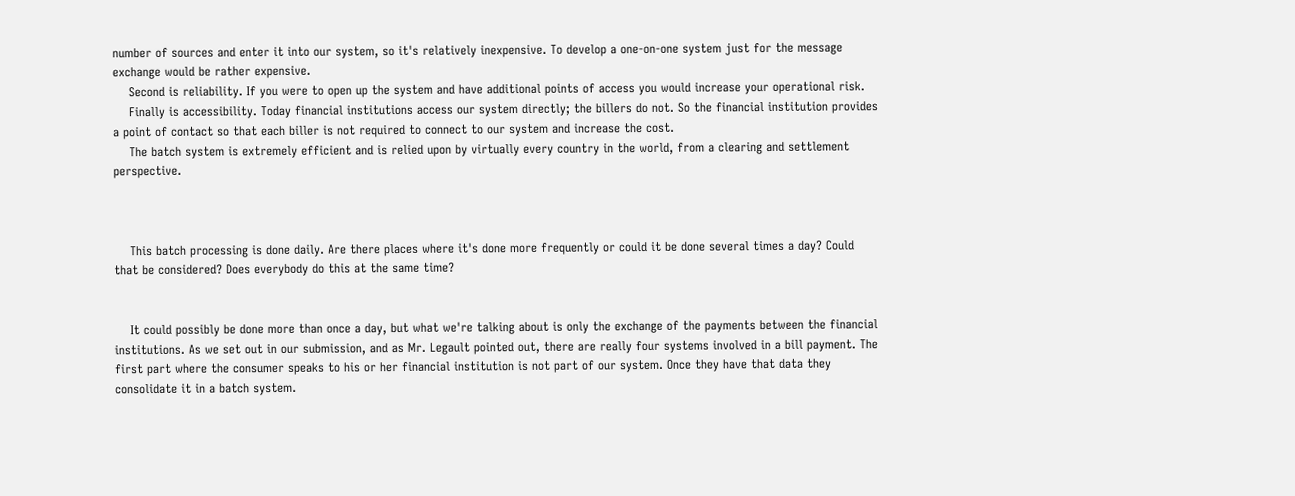number of sources and enter it into our system, so it's relatively inexpensive. To develop a one-on-one system just for the message exchange would be rather expensive.
    Second is reliability. If you were to open up the system and have additional points of access you would increase your operational risk.
    Finally is accessibility. Today financial institutions access our system directly; the billers do not. So the financial institution provides a point of contact so that each biller is not required to connect to our system and increase the cost.
    The batch system is extremely efficient and is relied upon by virtually every country in the world, from a clearing and settlement perspective.



    This batch processing is done daily. Are there places where it's done more frequently or could it be done several times a day? Could that be considered? Does everybody do this at the same time?


    It could possibly be done more than once a day, but what we're talking about is only the exchange of the payments between the financial institutions. As we set out in our submission, and as Mr. Legault pointed out, there are really four systems involved in a bill payment. The first part where the consumer speaks to his or her financial institution is not part of our system. Once they have that data they consolidate it in a batch system.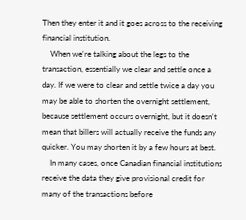Then they enter it and it goes across to the receiving financial institution.
    When we're talking about the legs to the transaction, essentially we clear and settle once a day. If we were to clear and settle twice a day you may be able to shorten the overnight settlement, because settlement occurs overnight, but it doesn't mean that billers will actually receive the funds any quicker. You may shorten it by a few hours at best.
    In many cases, once Canadian financial institutions receive the data they give provisional credit for many of the transactions before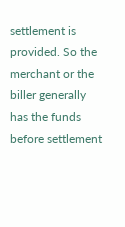settlement is provided. So the merchant or the biller generally has the funds before settlement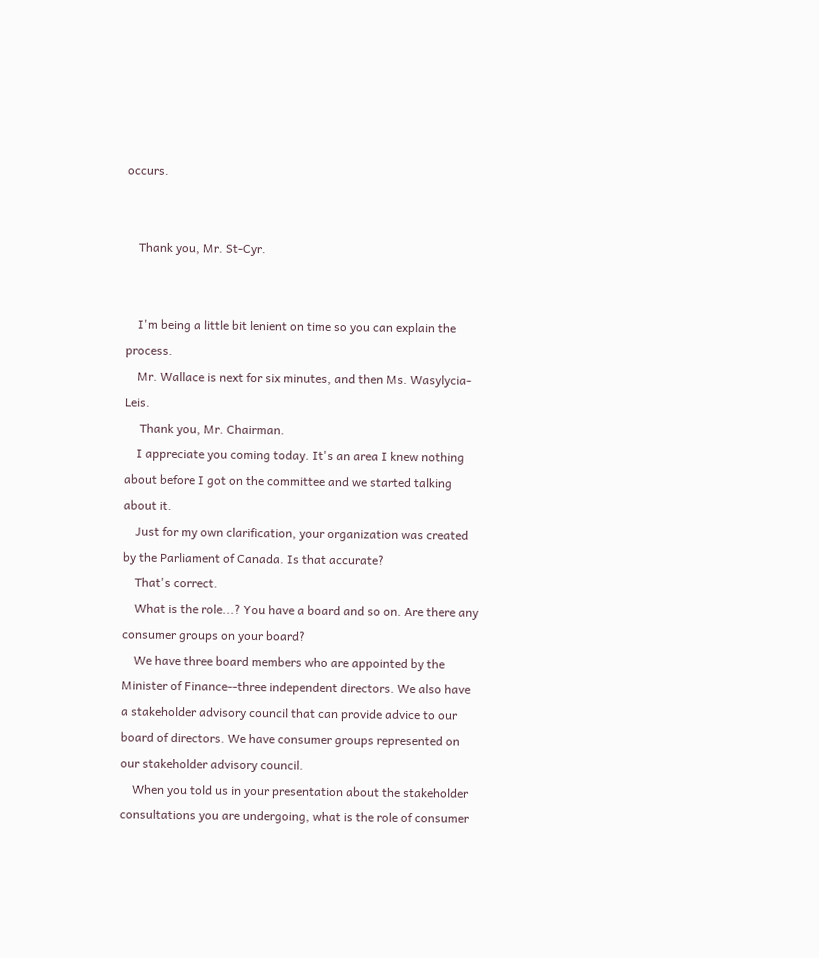occurs.


    Thank you, Mr. St-Cyr.


    I'm being a little bit lenient on time so you can explain the process.
    Mr. Wallace is next for six minutes, and then Ms. Wasylycia-Leis.
     Thank you, Mr. Chairman.
    I appreciate you coming today. It's an area I knew nothing about before I got on the committee and we started talking about it.
    Just for my own clarification, your organization was created by the Parliament of Canada. Is that accurate?
    That's correct.
    What is the role...? You have a board and so on. Are there any consumer groups on your board?
    We have three board members who are appointed by the Minister of Finance--three independent directors. We also have a stakeholder advisory council that can provide advice to our board of directors. We have consumer groups represented on our stakeholder advisory council.
    When you told us in your presentation about the stakeholder consultations you are undergoing, what is the role of consumer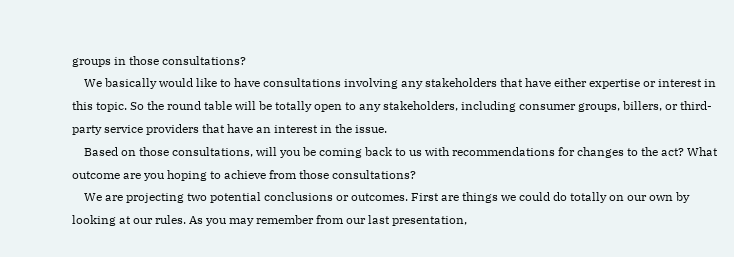groups in those consultations?
    We basically would like to have consultations involving any stakeholders that have either expertise or interest in this topic. So the round table will be totally open to any stakeholders, including consumer groups, billers, or third-party service providers that have an interest in the issue.
    Based on those consultations, will you be coming back to us with recommendations for changes to the act? What outcome are you hoping to achieve from those consultations?
    We are projecting two potential conclusions or outcomes. First are things we could do totally on our own by looking at our rules. As you may remember from our last presentation,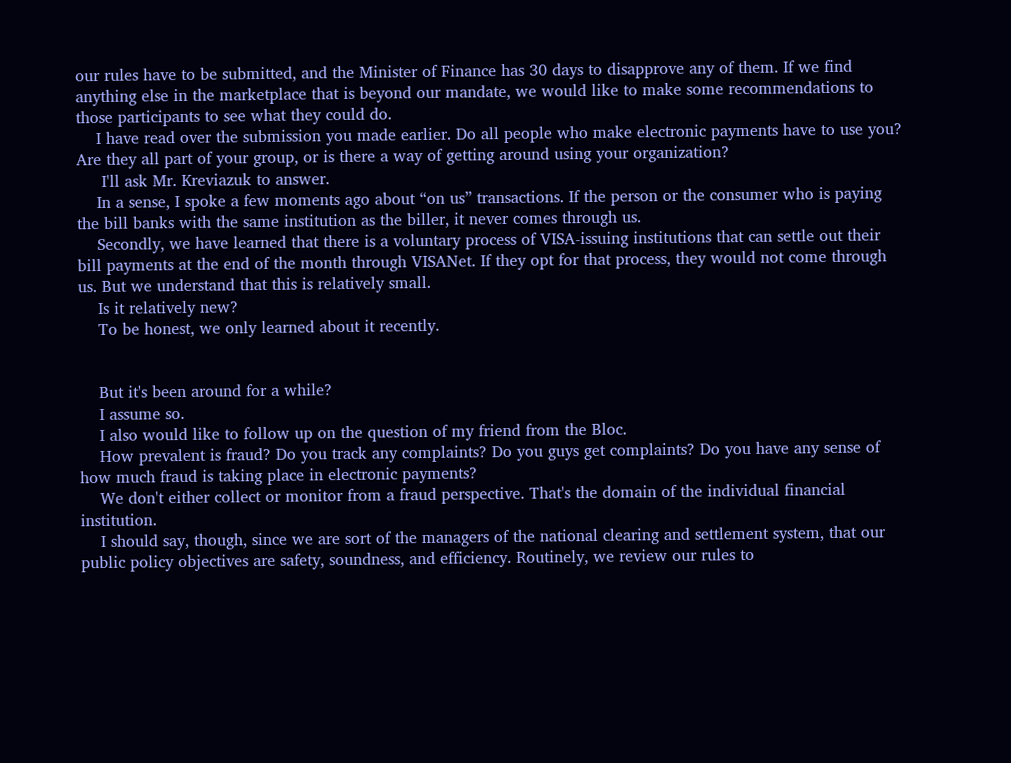our rules have to be submitted, and the Minister of Finance has 30 days to disapprove any of them. If we find anything else in the marketplace that is beyond our mandate, we would like to make some recommendations to those participants to see what they could do.
    I have read over the submission you made earlier. Do all people who make electronic payments have to use you? Are they all part of your group, or is there a way of getting around using your organization?
     I'll ask Mr. Kreviazuk to answer.
    In a sense, I spoke a few moments ago about “on us” transactions. If the person or the consumer who is paying the bill banks with the same institution as the biller, it never comes through us.
    Secondly, we have learned that there is a voluntary process of VISA-issuing institutions that can settle out their bill payments at the end of the month through VISANet. If they opt for that process, they would not come through us. But we understand that this is relatively small.
    Is it relatively new?
    To be honest, we only learned about it recently.


    But it's been around for a while?
    I assume so.
    I also would like to follow up on the question of my friend from the Bloc.
    How prevalent is fraud? Do you track any complaints? Do you guys get complaints? Do you have any sense of how much fraud is taking place in electronic payments?
    We don't either collect or monitor from a fraud perspective. That's the domain of the individual financial institution.
    I should say, though, since we are sort of the managers of the national clearing and settlement system, that our public policy objectives are safety, soundness, and efficiency. Routinely, we review our rules to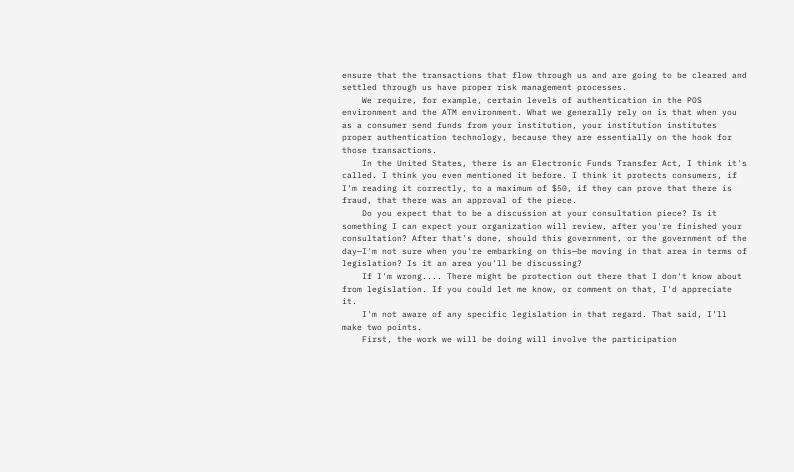ensure that the transactions that flow through us and are going to be cleared and settled through us have proper risk management processes.
    We require, for example, certain levels of authentication in the POS environment and the ATM environment. What we generally rely on is that when you as a consumer send funds from your institution, your institution institutes proper authentication technology, because they are essentially on the hook for those transactions.
    In the United States, there is an Electronic Funds Transfer Act, I think it's called. I think you even mentioned it before. I think it protects consumers, if I'm reading it correctly, to a maximum of $50, if they can prove that there is fraud, that there was an approval of the piece.
    Do you expect that to be a discussion at your consultation piece? Is it something I can expect your organization will review, after you're finished your consultation? After that's done, should this government, or the government of the day—I'm not sure when you're embarking on this—be moving in that area in terms of legislation? Is it an area you'll be discussing?
    If I'm wrong.... There might be protection out there that I don't know about from legislation. If you could let me know, or comment on that, I'd appreciate it.
    I'm not aware of any specific legislation in that regard. That said, I'll make two points.
    First, the work we will be doing will involve the participation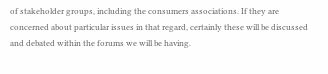of stakeholder groups, including the consumers associations. If they are concerned about particular issues in that regard, certainly these will be discussed and debated within the forums we will be having.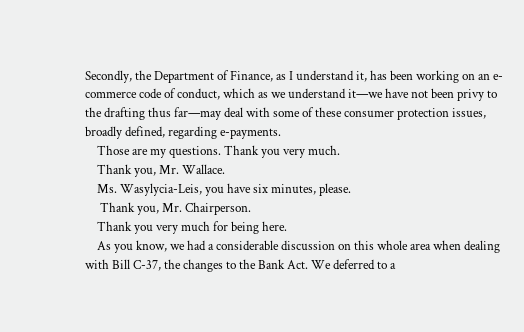Secondly, the Department of Finance, as I understand it, has been working on an e-commerce code of conduct, which as we understand it—we have not been privy to the drafting thus far—may deal with some of these consumer protection issues, broadly defined, regarding e-payments.
    Those are my questions. Thank you very much.
    Thank you, Mr. Wallace.
    Ms. Wasylycia-Leis, you have six minutes, please.
     Thank you, Mr. Chairperson.
    Thank you very much for being here.
    As you know, we had a considerable discussion on this whole area when dealing with Bill C-37, the changes to the Bank Act. We deferred to a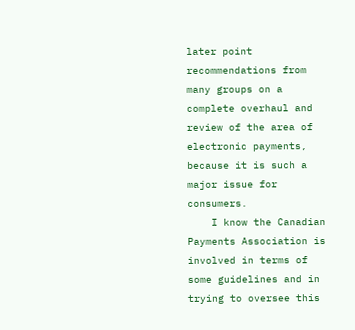later point recommendations from many groups on a complete overhaul and review of the area of electronic payments, because it is such a major issue for consumers.
    I know the Canadian Payments Association is involved in terms of some guidelines and in trying to oversee this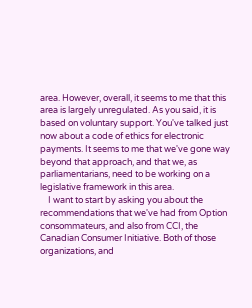area. However, overall, it seems to me that this area is largely unregulated. As you said, it is based on voluntary support. You've talked just now about a code of ethics for electronic payments. It seems to me that we've gone way beyond that approach, and that we, as parliamentarians, need to be working on a legislative framework in this area.
    I want to start by asking you about the recommendations that we've had from Option consommateurs, and also from CCI, the Canadian Consumer Initiative. Both of those organizations, and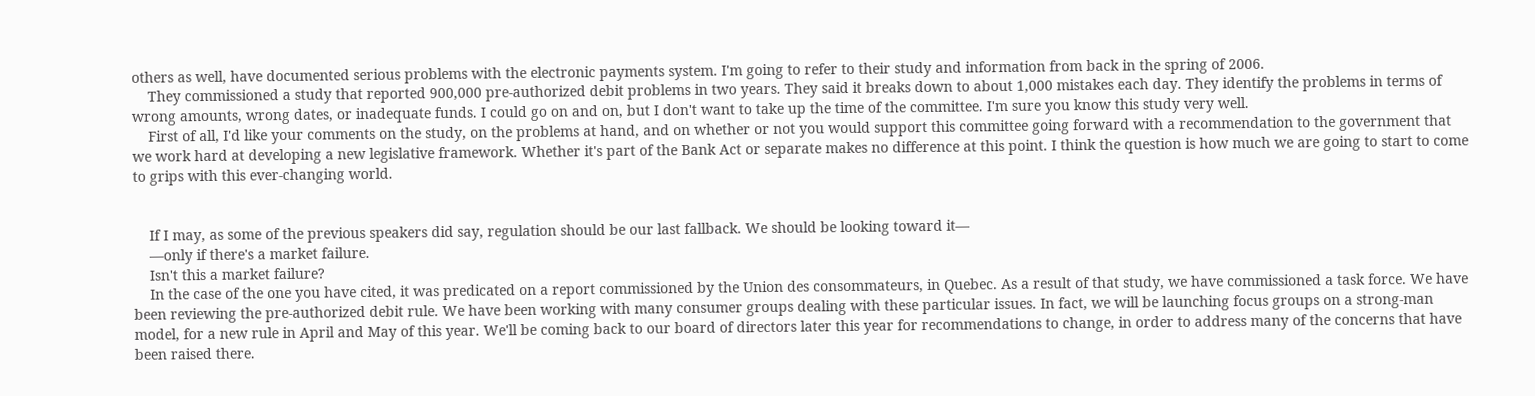others as well, have documented serious problems with the electronic payments system. I'm going to refer to their study and information from back in the spring of 2006.
    They commissioned a study that reported 900,000 pre-authorized debit problems in two years. They said it breaks down to about 1,000 mistakes each day. They identify the problems in terms of wrong amounts, wrong dates, or inadequate funds. I could go on and on, but I don't want to take up the time of the committee. I'm sure you know this study very well.
    First of all, I'd like your comments on the study, on the problems at hand, and on whether or not you would support this committee going forward with a recommendation to the government that we work hard at developing a new legislative framework. Whether it's part of the Bank Act or separate makes no difference at this point. I think the question is how much we are going to start to come to grips with this ever-changing world.


    If I may, as some of the previous speakers did say, regulation should be our last fallback. We should be looking toward it—
    —only if there's a market failure.
    Isn't this a market failure?
    In the case of the one you have cited, it was predicated on a report commissioned by the Union des consommateurs, in Quebec. As a result of that study, we have commissioned a task force. We have been reviewing the pre-authorized debit rule. We have been working with many consumer groups dealing with these particular issues. In fact, we will be launching focus groups on a strong-man model, for a new rule in April and May of this year. We'll be coming back to our board of directors later this year for recommendations to change, in order to address many of the concerns that have been raised there.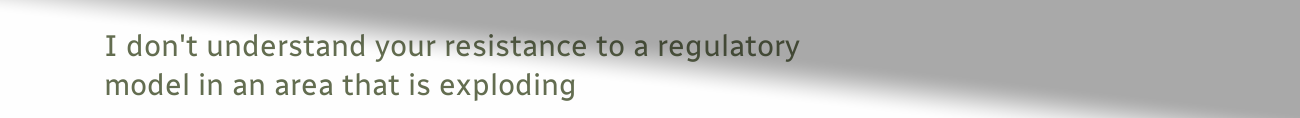I don't understand your resistance to a regulatory model in an area that is exploding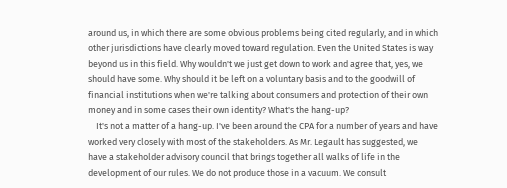around us, in which there are some obvious problems being cited regularly, and in which other jurisdictions have clearly moved toward regulation. Even the United States is way beyond us in this field. Why wouldn't we just get down to work and agree that, yes, we should have some. Why should it be left on a voluntary basis and to the goodwill of financial institutions when we're talking about consumers and protection of their own money and in some cases their own identity? What's the hang-up?
    It's not a matter of a hang-up. I've been around the CPA for a number of years and have worked very closely with most of the stakeholders. As Mr. Legault has suggested, we have a stakeholder advisory council that brings together all walks of life in the development of our rules. We do not produce those in a vacuum. We consult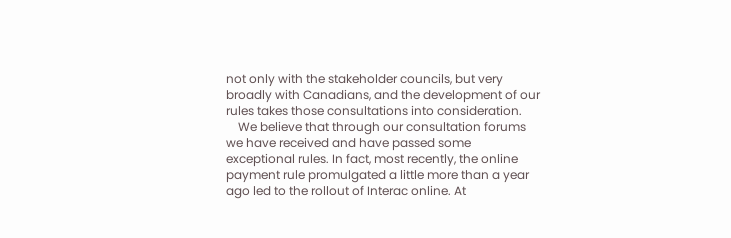not only with the stakeholder councils, but very broadly with Canadians, and the development of our rules takes those consultations into consideration.
    We believe that through our consultation forums we have received and have passed some exceptional rules. In fact, most recently, the online payment rule promulgated a little more than a year ago led to the rollout of Interac online. At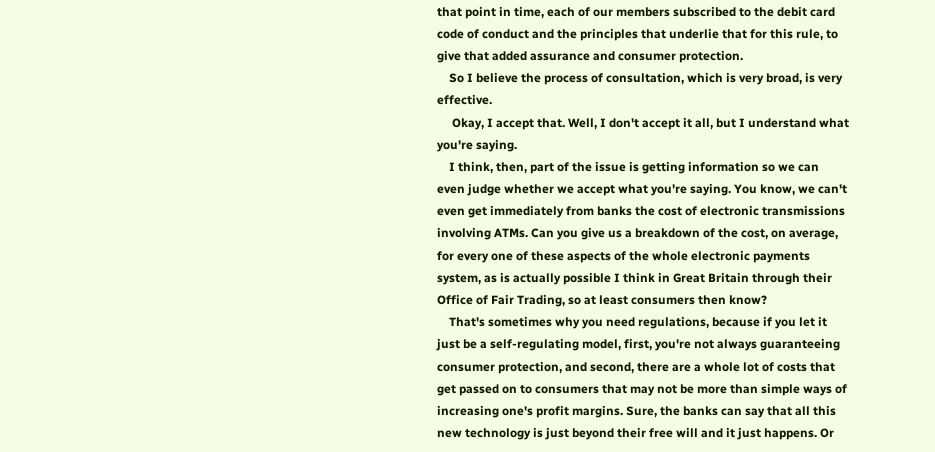that point in time, each of our members subscribed to the debit card code of conduct and the principles that underlie that for this rule, to give that added assurance and consumer protection.
    So I believe the process of consultation, which is very broad, is very effective.
     Okay, I accept that. Well, I don't accept it all, but I understand what you're saying.
    I think, then, part of the issue is getting information so we can even judge whether we accept what you're saying. You know, we can't even get immediately from banks the cost of electronic transmissions involving ATMs. Can you give us a breakdown of the cost, on average, for every one of these aspects of the whole electronic payments system, as is actually possible I think in Great Britain through their Office of Fair Trading, so at least consumers then know?
    That's sometimes why you need regulations, because if you let it just be a self-regulating model, first, you're not always guaranteeing consumer protection, and second, there are a whole lot of costs that get passed on to consumers that may not be more than simple ways of increasing one's profit margins. Sure, the banks can say that all this new technology is just beyond their free will and it just happens. Or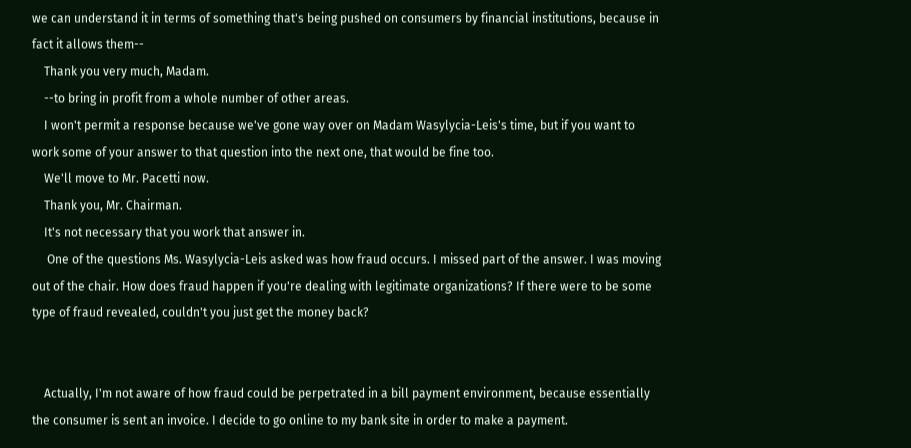we can understand it in terms of something that's being pushed on consumers by financial institutions, because in fact it allows them--
    Thank you very much, Madam.
    --to bring in profit from a whole number of other areas.
    I won't permit a response because we've gone way over on Madam Wasylycia-Leis's time, but if you want to work some of your answer to that question into the next one, that would be fine too.
    We'll move to Mr. Pacetti now.
    Thank you, Mr. Chairman.
    It's not necessary that you work that answer in.
     One of the questions Ms. Wasylycia-Leis asked was how fraud occurs. I missed part of the answer. I was moving out of the chair. How does fraud happen if you're dealing with legitimate organizations? If there were to be some type of fraud revealed, couldn't you just get the money back?


    Actually, I'm not aware of how fraud could be perpetrated in a bill payment environment, because essentially the consumer is sent an invoice. I decide to go online to my bank site in order to make a payment.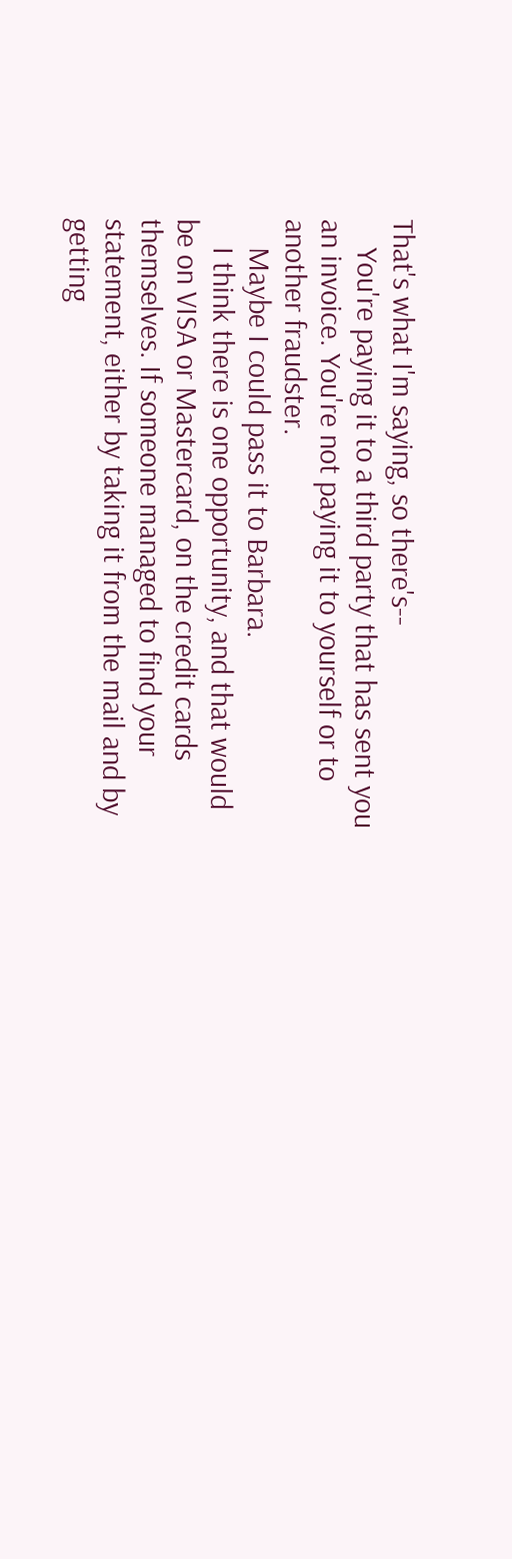That's what I'm saying, so there's--
    You're paying it to a third party that has sent you an invoice. You're not paying it to yourself or to another fraudster.
    Maybe I could pass it to Barbara.
    I think there is one opportunity, and that would be on VISA or Mastercard, on the credit cards themselves. If someone managed to find your statement, either by taking it from the mail and by getting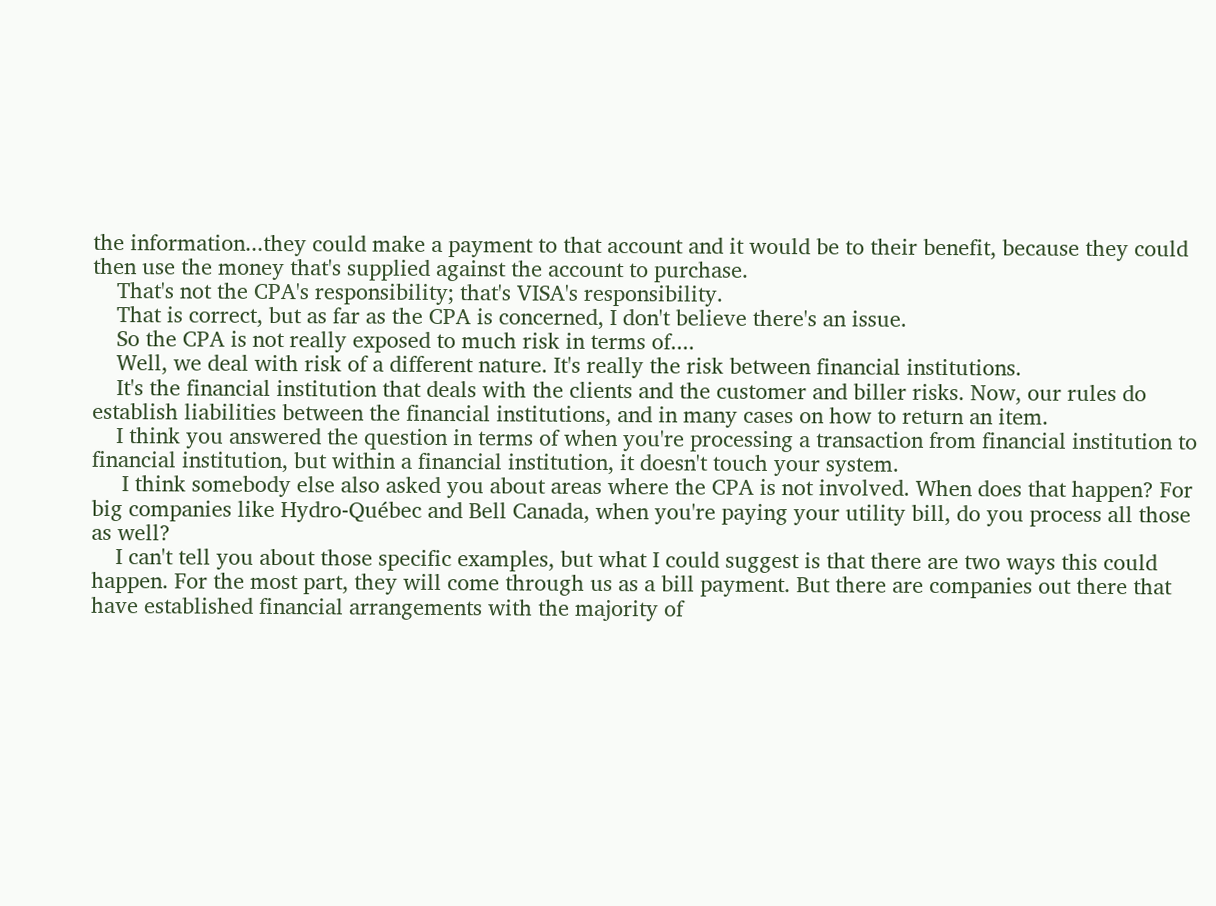the information...they could make a payment to that account and it would be to their benefit, because they could then use the money that's supplied against the account to purchase.
    That's not the CPA's responsibility; that's VISA's responsibility.
    That is correct, but as far as the CPA is concerned, I don't believe there's an issue.
    So the CPA is not really exposed to much risk in terms of....
    Well, we deal with risk of a different nature. It's really the risk between financial institutions.
    It's the financial institution that deals with the clients and the customer and biller risks. Now, our rules do establish liabilities between the financial institutions, and in many cases on how to return an item.
    I think you answered the question in terms of when you're processing a transaction from financial institution to financial institution, but within a financial institution, it doesn't touch your system.
     I think somebody else also asked you about areas where the CPA is not involved. When does that happen? For big companies like Hydro-Québec and Bell Canada, when you're paying your utility bill, do you process all those as well?
    I can't tell you about those specific examples, but what I could suggest is that there are two ways this could happen. For the most part, they will come through us as a bill payment. But there are companies out there that have established financial arrangements with the majority of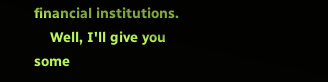financial institutions.
    Well, I'll give you some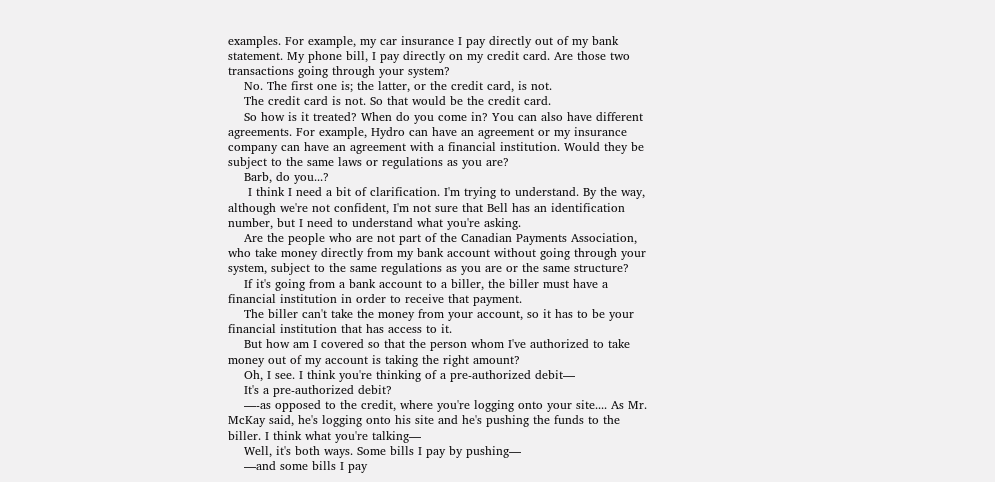examples. For example, my car insurance I pay directly out of my bank statement. My phone bill, I pay directly on my credit card. Are those two transactions going through your system?
    No. The first one is; the latter, or the credit card, is not.
    The credit card is not. So that would be the credit card.
    So how is it treated? When do you come in? You can also have different agreements. For example, Hydro can have an agreement or my insurance company can have an agreement with a financial institution. Would they be subject to the same laws or regulations as you are?
    Barb, do you...?
     I think I need a bit of clarification. I'm trying to understand. By the way, although we're not confident, I'm not sure that Bell has an identification number, but I need to understand what you're asking.
    Are the people who are not part of the Canadian Payments Association, who take money directly from my bank account without going through your system, subject to the same regulations as you are or the same structure?
    If it's going from a bank account to a biller, the biller must have a financial institution in order to receive that payment.
    The biller can't take the money from your account, so it has to be your financial institution that has access to it.
    But how am I covered so that the person whom I've authorized to take money out of my account is taking the right amount?
    Oh, I see. I think you're thinking of a pre-authorized debit—
    It's a pre-authorized debit?
    —-as opposed to the credit, where you're logging onto your site.... As Mr. McKay said, he's logging onto his site and he's pushing the funds to the biller. I think what you're talking—
    Well, it's both ways. Some bills I pay by pushing—
    —and some bills I pay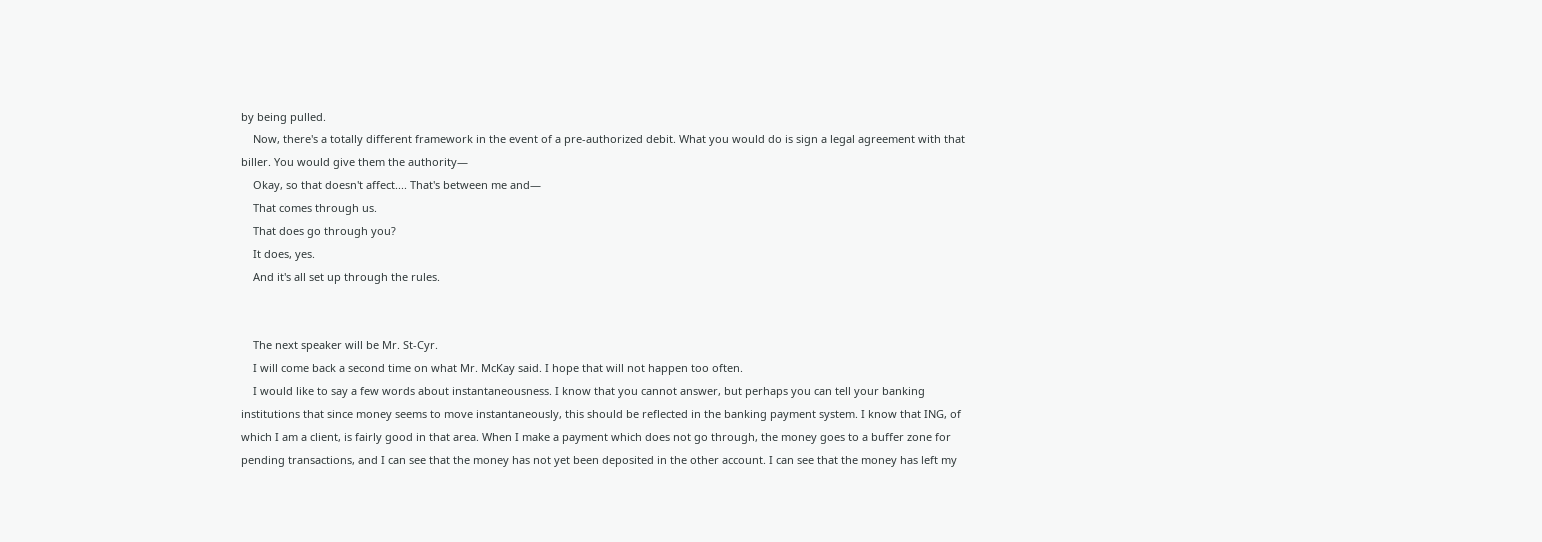by being pulled.
    Now, there's a totally different framework in the event of a pre-authorized debit. What you would do is sign a legal agreement with that biller. You would give them the authority—
    Okay, so that doesn't affect.... That's between me and—
    That comes through us.
    That does go through you?
    It does, yes.
    And it's all set up through the rules.


    The next speaker will be Mr. St-Cyr.
    I will come back a second time on what Mr. McKay said. I hope that will not happen too often.
    I would like to say a few words about instantaneousness. I know that you cannot answer, but perhaps you can tell your banking institutions that since money seems to move instantaneously, this should be reflected in the banking payment system. I know that ING, of which I am a client, is fairly good in that area. When I make a payment which does not go through, the money goes to a buffer zone for pending transactions, and I can see that the money has not yet been deposited in the other account. I can see that the money has left my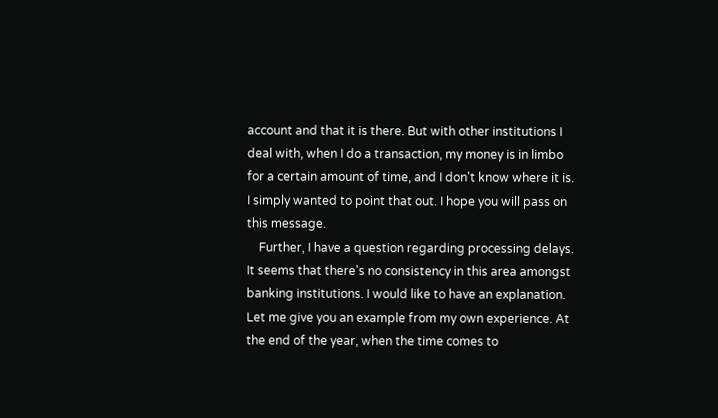account and that it is there. But with other institutions I deal with, when I do a transaction, my money is in limbo for a certain amount of time, and I don't know where it is. I simply wanted to point that out. I hope you will pass on this message.
    Further, I have a question regarding processing delays. It seems that there's no consistency in this area amongst banking institutions. I would like to have an explanation. Let me give you an example from my own experience. At the end of the year, when the time comes to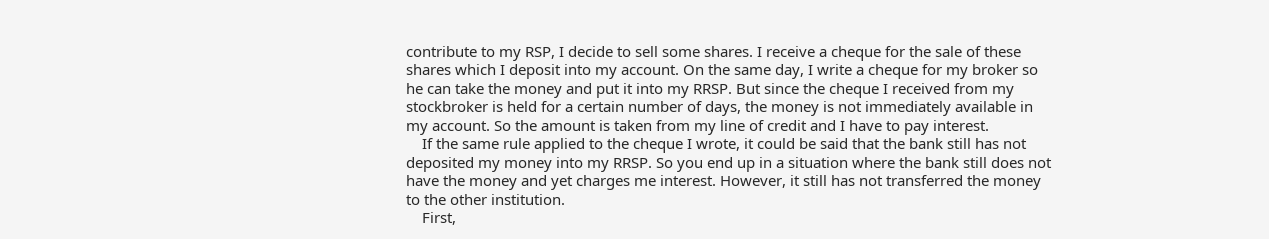contribute to my RSP, I decide to sell some shares. I receive a cheque for the sale of these shares which I deposit into my account. On the same day, I write a cheque for my broker so he can take the money and put it into my RRSP. But since the cheque I received from my stockbroker is held for a certain number of days, the money is not immediately available in my account. So the amount is taken from my line of credit and I have to pay interest.
    If the same rule applied to the cheque I wrote, it could be said that the bank still has not deposited my money into my RRSP. So you end up in a situation where the bank still does not have the money and yet charges me interest. However, it still has not transferred the money to the other institution.
    First,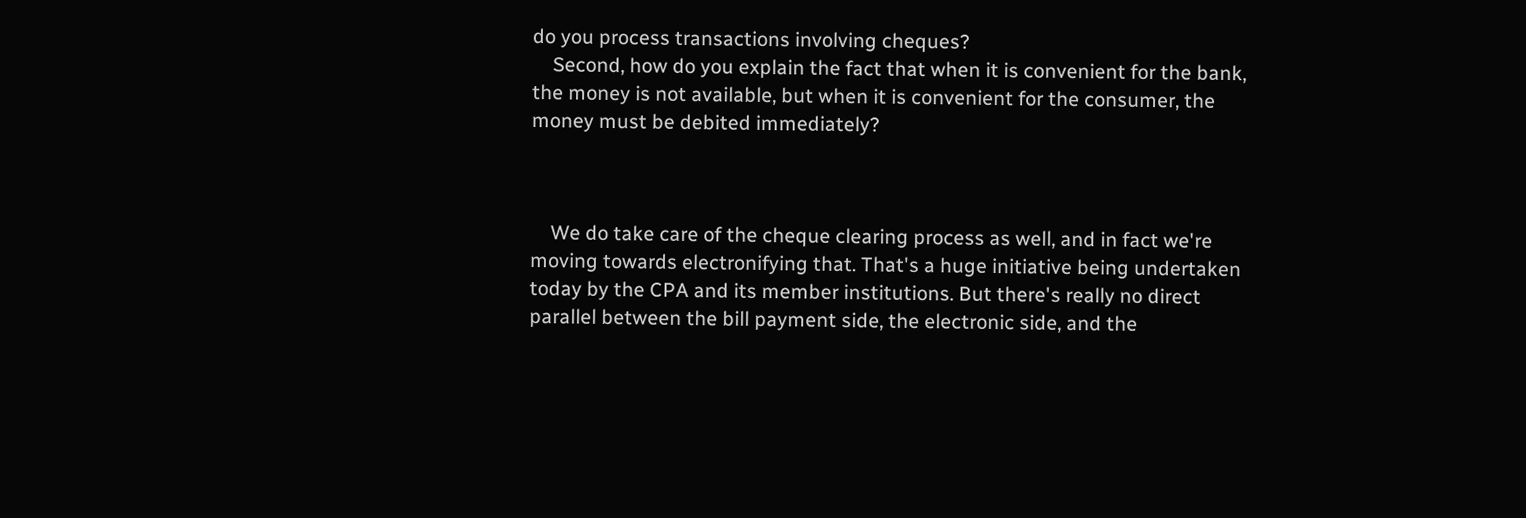do you process transactions involving cheques?
    Second, how do you explain the fact that when it is convenient for the bank, the money is not available, but when it is convenient for the consumer, the money must be debited immediately?



    We do take care of the cheque clearing process as well, and in fact we're moving towards electronifying that. That's a huge initiative being undertaken today by the CPA and its member institutions. But there's really no direct parallel between the bill payment side, the electronic side, and the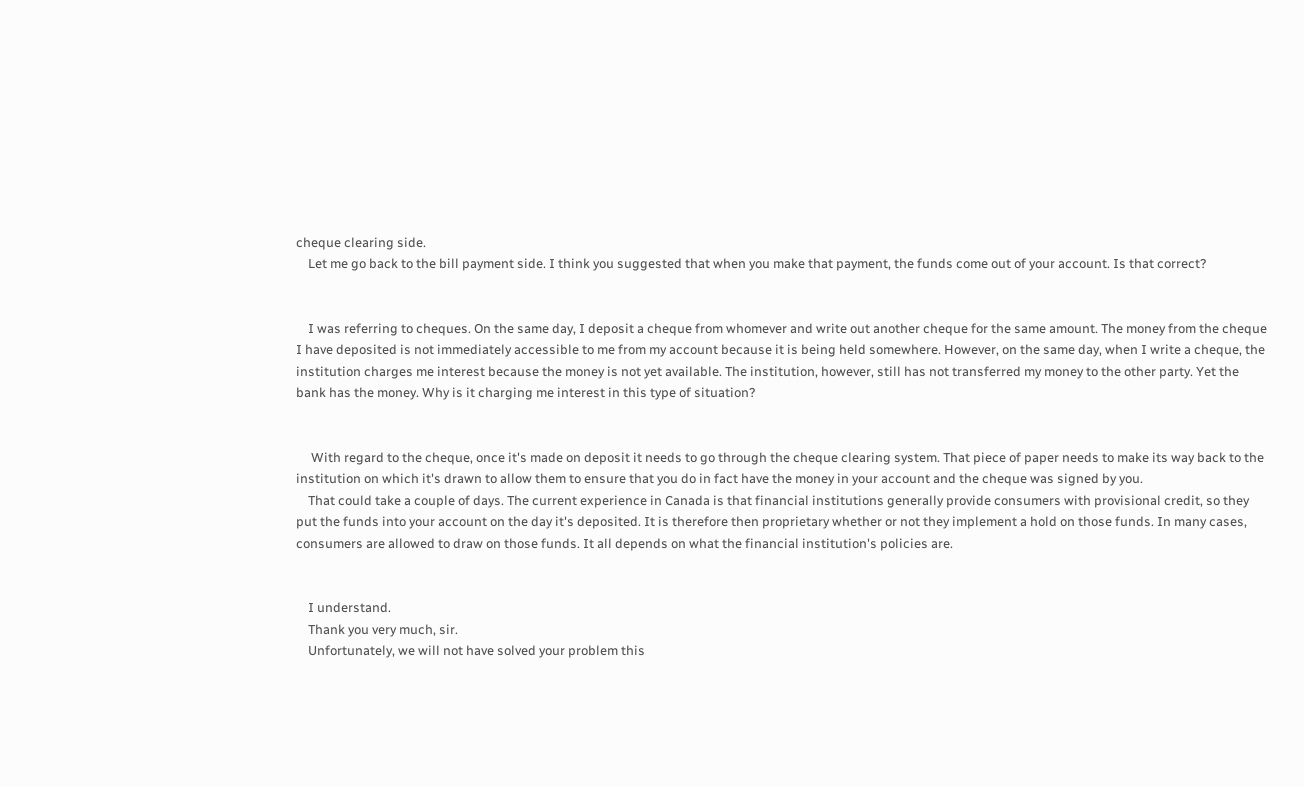cheque clearing side.
    Let me go back to the bill payment side. I think you suggested that when you make that payment, the funds come out of your account. Is that correct?


    I was referring to cheques. On the same day, I deposit a cheque from whomever and write out another cheque for the same amount. The money from the cheque I have deposited is not immediately accessible to me from my account because it is being held somewhere. However, on the same day, when I write a cheque, the institution charges me interest because the money is not yet available. The institution, however, still has not transferred my money to the other party. Yet the bank has the money. Why is it charging me interest in this type of situation?


     With regard to the cheque, once it's made on deposit it needs to go through the cheque clearing system. That piece of paper needs to make its way back to the institution on which it's drawn to allow them to ensure that you do in fact have the money in your account and the cheque was signed by you.
    That could take a couple of days. The current experience in Canada is that financial institutions generally provide consumers with provisional credit, so they put the funds into your account on the day it's deposited. It is therefore then proprietary whether or not they implement a hold on those funds. In many cases, consumers are allowed to draw on those funds. It all depends on what the financial institution's policies are.


    I understand.
    Thank you very much, sir.
    Unfortunately, we will not have solved your problem this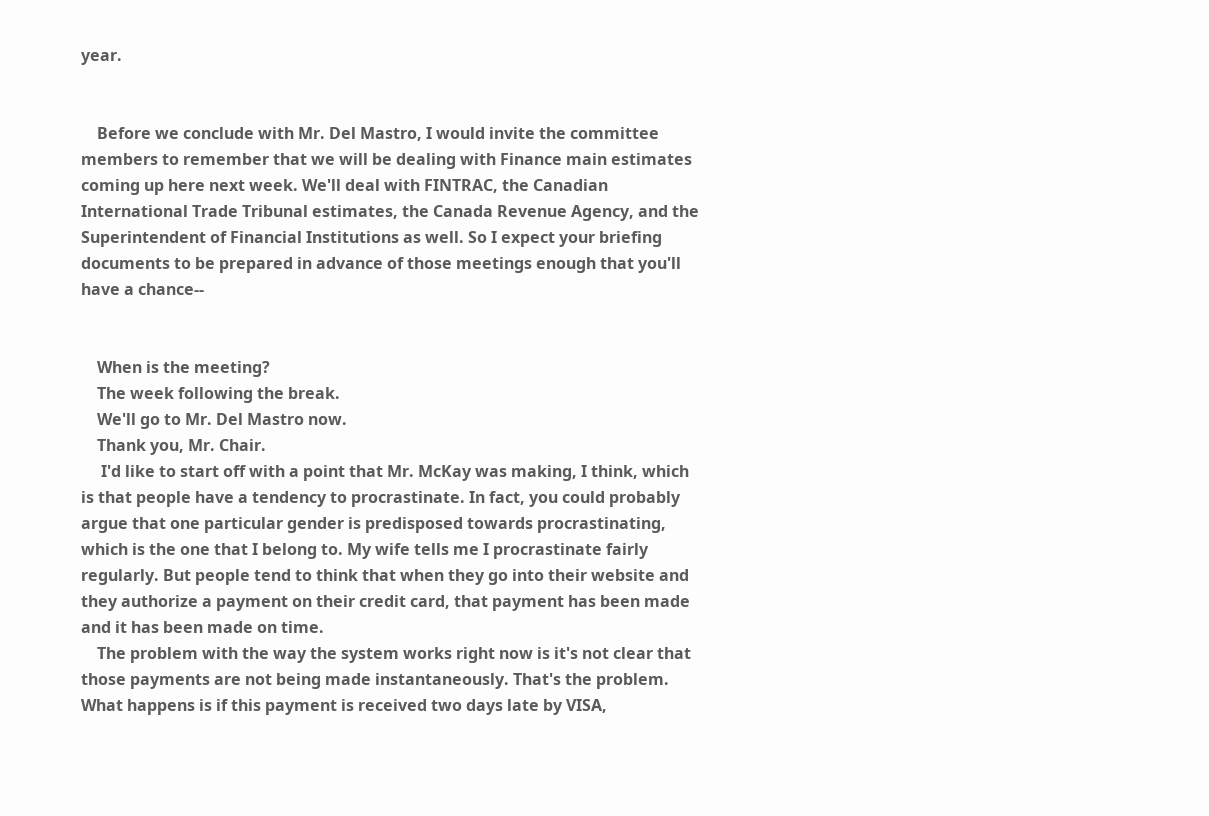year.


    Before we conclude with Mr. Del Mastro, I would invite the committee members to remember that we will be dealing with Finance main estimates coming up here next week. We'll deal with FINTRAC, the Canadian International Trade Tribunal estimates, the Canada Revenue Agency, and the Superintendent of Financial Institutions as well. So I expect your briefing documents to be prepared in advance of those meetings enough that you'll have a chance--


    When is the meeting?
    The week following the break.
    We'll go to Mr. Del Mastro now.
    Thank you, Mr. Chair.
     I'd like to start off with a point that Mr. McKay was making, I think, which is that people have a tendency to procrastinate. In fact, you could probably argue that one particular gender is predisposed towards procrastinating, which is the one that I belong to. My wife tells me I procrastinate fairly regularly. But people tend to think that when they go into their website and they authorize a payment on their credit card, that payment has been made and it has been made on time.
    The problem with the way the system works right now is it's not clear that those payments are not being made instantaneously. That's the problem. What happens is if this payment is received two days late by VISA,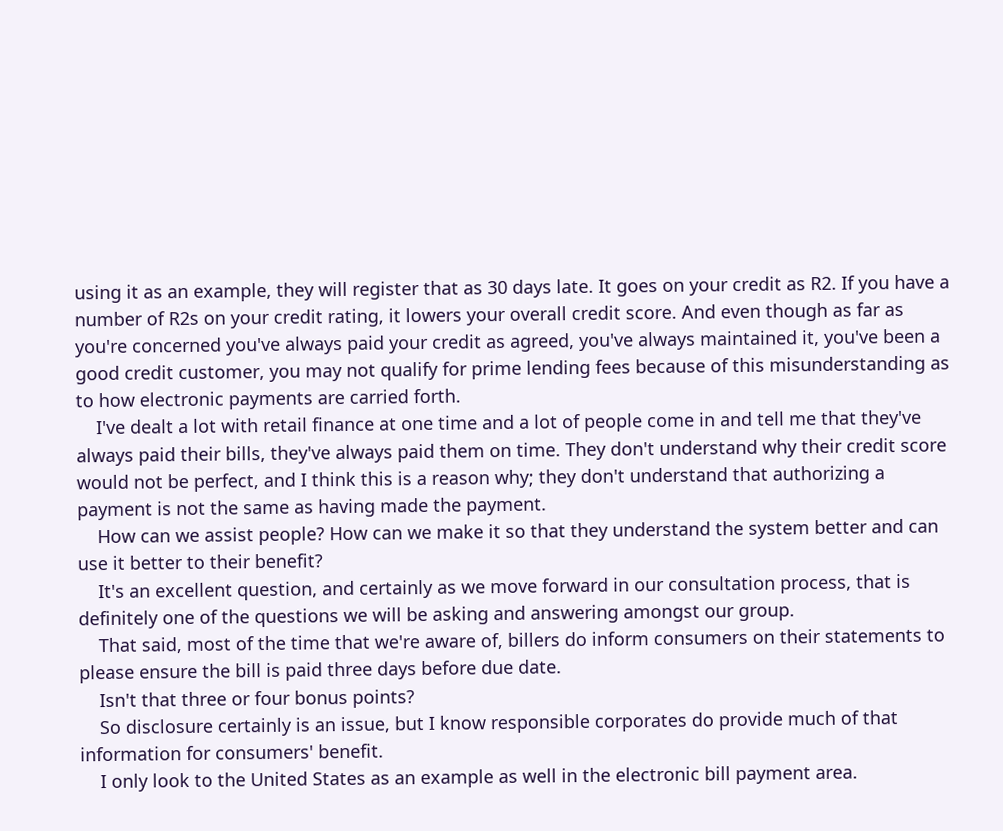using it as an example, they will register that as 30 days late. It goes on your credit as R2. If you have a number of R2s on your credit rating, it lowers your overall credit score. And even though as far as you're concerned you've always paid your credit as agreed, you've always maintained it, you've been a good credit customer, you may not qualify for prime lending fees because of this misunderstanding as to how electronic payments are carried forth.
    I've dealt a lot with retail finance at one time and a lot of people come in and tell me that they've always paid their bills, they've always paid them on time. They don't understand why their credit score would not be perfect, and I think this is a reason why; they don't understand that authorizing a payment is not the same as having made the payment.
    How can we assist people? How can we make it so that they understand the system better and can use it better to their benefit?
    It's an excellent question, and certainly as we move forward in our consultation process, that is definitely one of the questions we will be asking and answering amongst our group.
    That said, most of the time that we're aware of, billers do inform consumers on their statements to please ensure the bill is paid three days before due date.
    Isn't that three or four bonus points?
    So disclosure certainly is an issue, but I know responsible corporates do provide much of that information for consumers' benefit.
    I only look to the United States as an example as well in the electronic bill payment area.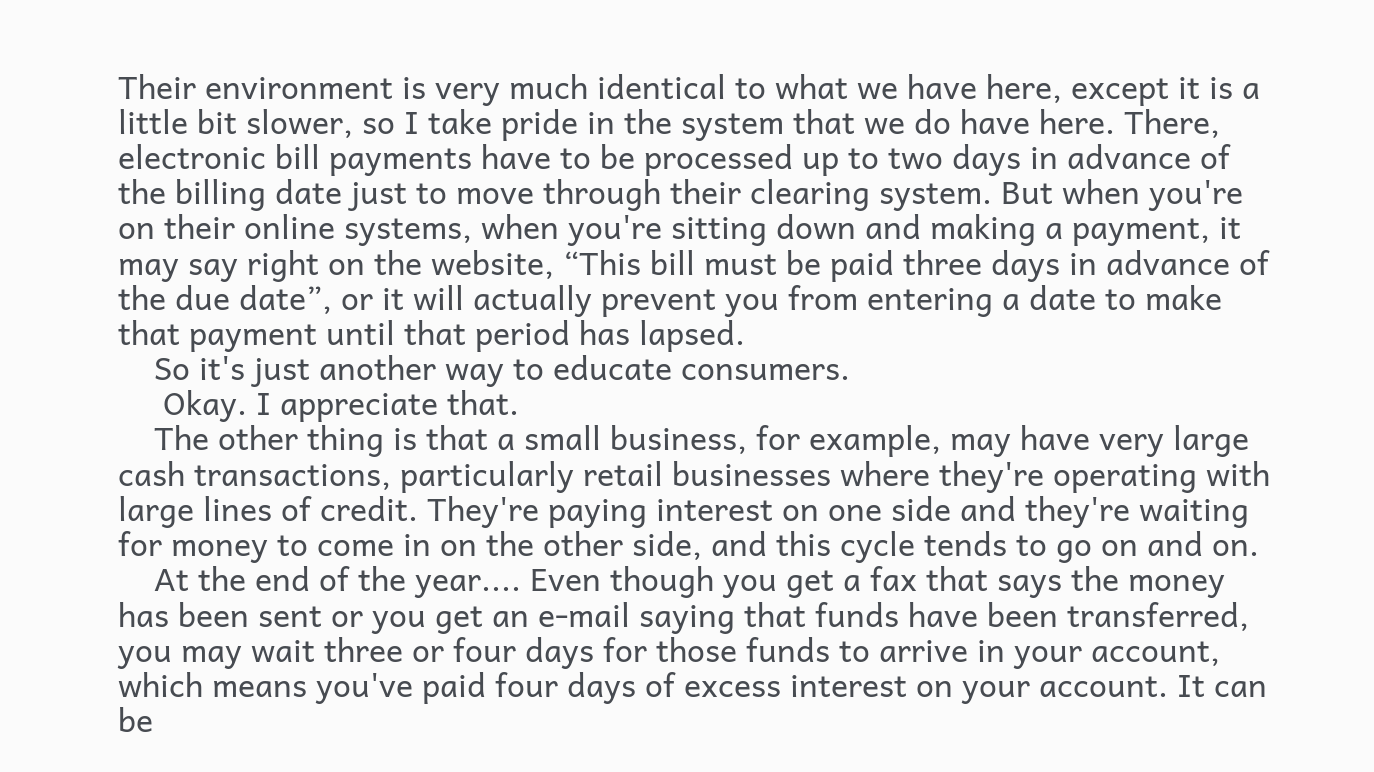Their environment is very much identical to what we have here, except it is a little bit slower, so I take pride in the system that we do have here. There, electronic bill payments have to be processed up to two days in advance of the billing date just to move through their clearing system. But when you're on their online systems, when you're sitting down and making a payment, it may say right on the website, “This bill must be paid three days in advance of the due date”, or it will actually prevent you from entering a date to make that payment until that period has lapsed.
    So it's just another way to educate consumers.
     Okay. I appreciate that.
    The other thing is that a small business, for example, may have very large cash transactions, particularly retail businesses where they're operating with large lines of credit. They're paying interest on one side and they're waiting for money to come in on the other side, and this cycle tends to go on and on.
    At the end of the year.... Even though you get a fax that says the money has been sent or you get an e-mail saying that funds have been transferred, you may wait three or four days for those funds to arrive in your account, which means you've paid four days of excess interest on your account. It can be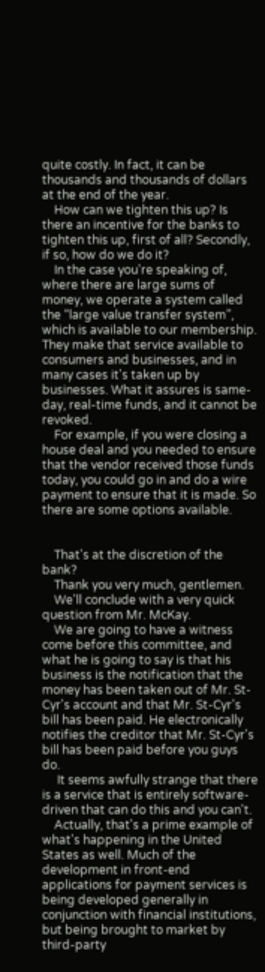quite costly. In fact, it can be thousands and thousands of dollars at the end of the year.
    How can we tighten this up? Is there an incentive for the banks to tighten this up, first of all? Secondly, if so, how do we do it?
    In the case you're speaking of, where there are large sums of money, we operate a system called the “large value transfer system”, which is available to our membership. They make that service available to consumers and businesses, and in many cases it's taken up by businesses. What it assures is same-day, real-time funds, and it cannot be revoked.
    For example, if you were closing a house deal and you needed to ensure that the vendor received those funds today, you could go in and do a wire payment to ensure that it is made. So there are some options available.


    That's at the discretion of the bank?
    Thank you very much, gentlemen.
    We'll conclude with a very quick question from Mr. McKay.
    We are going to have a witness come before this committee, and what he is going to say is that his business is the notification that the money has been taken out of Mr. St-Cyr's account and that Mr. St-Cyr's bill has been paid. He electronically notifies the creditor that Mr. St-Cyr's bill has been paid before you guys do.
     It seems awfully strange that there is a service that is entirely software-driven that can do this and you can't.
    Actually, that's a prime example of what's happening in the United States as well. Much of the development in front-end applications for payment services is being developed generally in conjunction with financial institutions, but being brought to market by third-party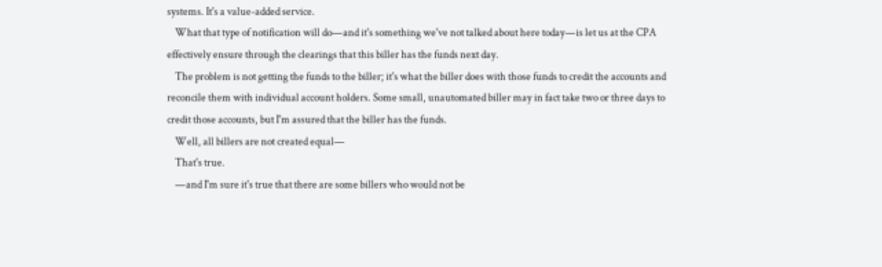systems. It's a value-added service.
    What that type of notification will do—and it's something we've not talked about here today—is let us at the CPA effectively ensure through the clearings that this biller has the funds next day.
    The problem is not getting the funds to the biller; it's what the biller does with those funds to credit the accounts and reconcile them with individual account holders. Some small, unautomated biller may in fact take two or three days to credit those accounts, but I'm assured that the biller has the funds.
    Well, all billers are not created equal—
    That's true.
    —and I'm sure it's true that there are some billers who would not be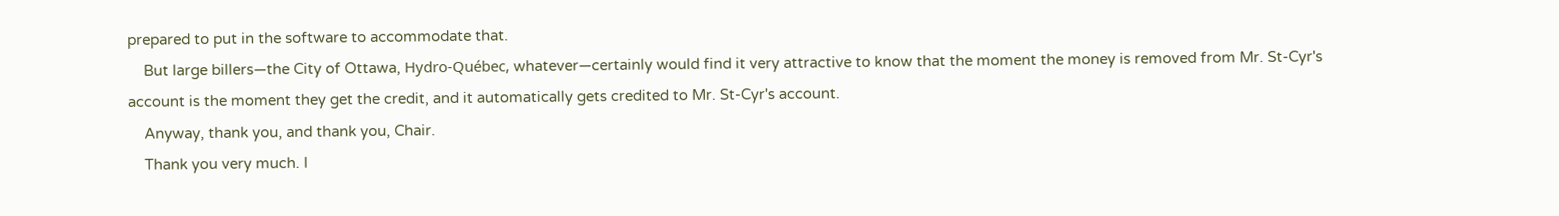prepared to put in the software to accommodate that.
    But large billers—the City of Ottawa, Hydro-Québec, whatever—certainly would find it very attractive to know that the moment the money is removed from Mr. St-Cyr's account is the moment they get the credit, and it automatically gets credited to Mr. St-Cyr's account.
    Anyway, thank you, and thank you, Chair.
    Thank you very much. I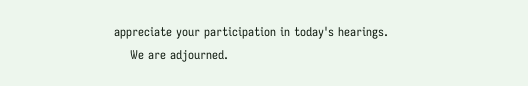appreciate your participation in today's hearings.
    We are adjourned.